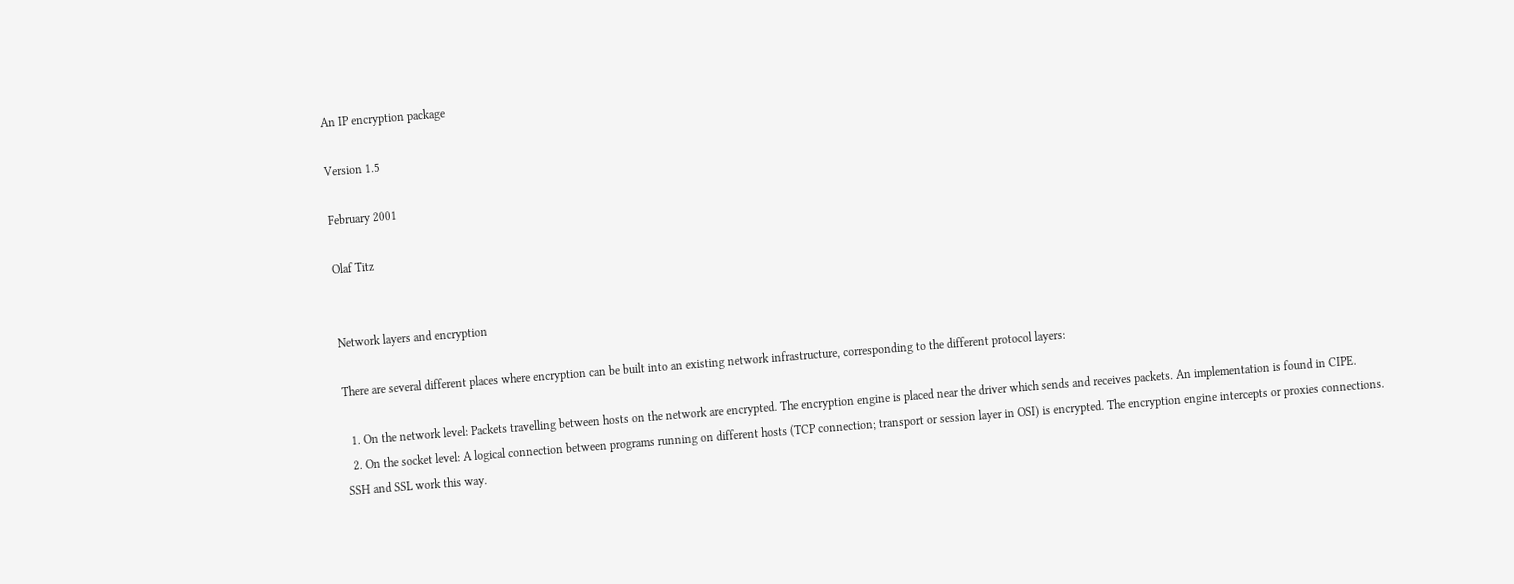An IP encryption package

Version 1.5

February 2001

Olaf Titz


Network layers and encryption

There are several different places where encryption can be built into an existing network infrastructure, corresponding to the different protocol layers:

  1. On the network level: Packets travelling between hosts on the network are encrypted. The encryption engine is placed near the driver which sends and receives packets. An implementation is found in CIPE.
  2. On the socket level: A logical connection between programs running on different hosts (TCP connection; transport or session layer in OSI) is encrypted. The encryption engine intercepts or proxies connections. SSH and SSL work this way.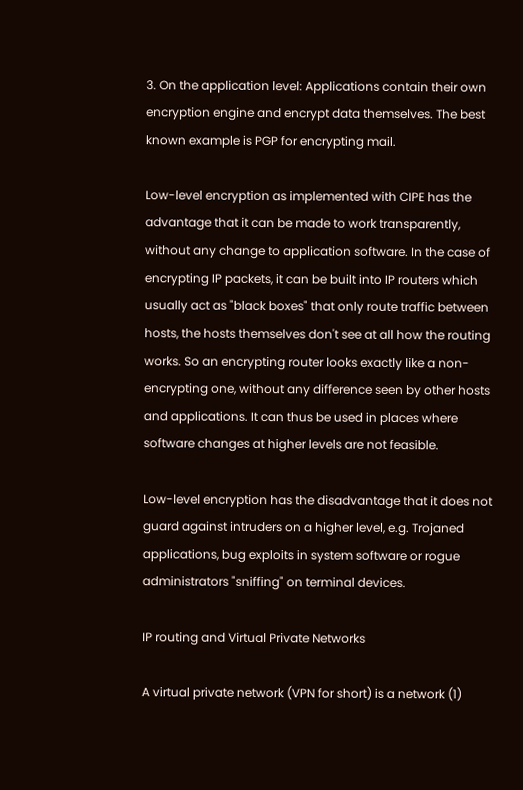3. On the application level: Applications contain their own encryption engine and encrypt data themselves. The best known example is PGP for encrypting mail.

Low-level encryption as implemented with CIPE has the advantage that it can be made to work transparently, without any change to application software. In the case of encrypting IP packets, it can be built into IP routers which usually act as "black boxes" that only route traffic between hosts, the hosts themselves don't see at all how the routing works. So an encrypting router looks exactly like a non-encrypting one, without any difference seen by other hosts and applications. It can thus be used in places where software changes at higher levels are not feasible.

Low-level encryption has the disadvantage that it does not guard against intruders on a higher level, e.g. Trojaned applications, bug exploits in system software or rogue administrators "sniffing" on terminal devices.

IP routing and Virtual Private Networks

A virtual private network (VPN for short) is a network (1)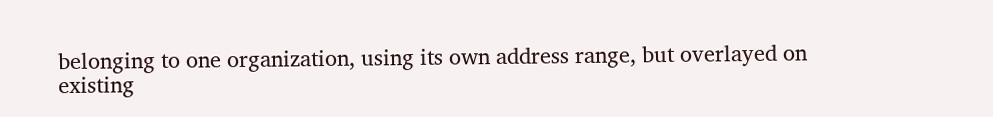belonging to one organization, using its own address range, but overlayed on existing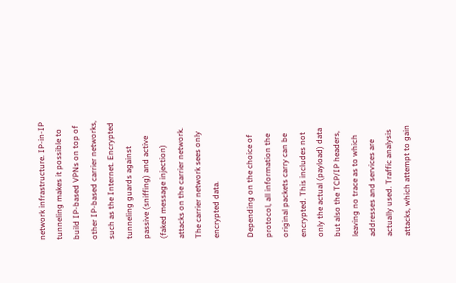network infrastructure. IP-in-IP tunneling makes it possible to build IP-based VPNs on top of other IP-based carrier networks, such as the Internet. Encrypted tunneling guards against passive (sniffing) and active (faked message injection) attacks on the carrier network. The carrier network sees only encrypted data.

Depending on the choice of protocol, all information the original packets carry can be encrypted. This includes not only the actual (payload) data but also the TCP/IP headers, leaving no trace as to which addresses and services are actually used. Traffic analysis attacks, which attempt to gain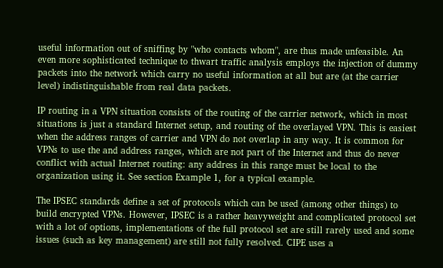useful information out of sniffing by "who contacts whom", are thus made unfeasible. An even more sophisticated technique to thwart traffic analysis employs the injection of dummy packets into the network which carry no useful information at all but are (at the carrier level) indistinguishable from real data packets.

IP routing in a VPN situation consists of the routing of the carrier network, which in most situations is just a standard Internet setup, and routing of the overlayed VPN. This is easiest when the address ranges of carrier and VPN do not overlap in any way. It is common for VPNs to use the and address ranges, which are not part of the Internet and thus do never conflict with actual Internet routing: any address in this range must be local to the organization using it. See section Example 1, for a typical example.

The IPSEC standards define a set of protocols which can be used (among other things) to build encrypted VPNs. However, IPSEC is a rather heavyweight and complicated protocol set with a lot of options, implementations of the full protocol set are still rarely used and some issues (such as key management) are still not fully resolved. CIPE uses a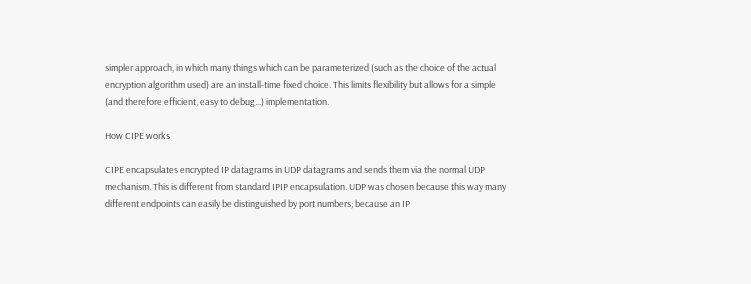simpler approach, in which many things which can be parameterized (such as the choice of the actual encryption algorithm used) are an install-time fixed choice. This limits flexibility but allows for a simple (and therefore efficient, easy to debug...) implementation.

How CIPE works

CIPE encapsulates encrypted IP datagrams in UDP datagrams and sends them via the normal UDP mechanism. This is different from standard IPIP encapsulation. UDP was chosen because this way many different endpoints can easily be distinguished by port numbers; because an IP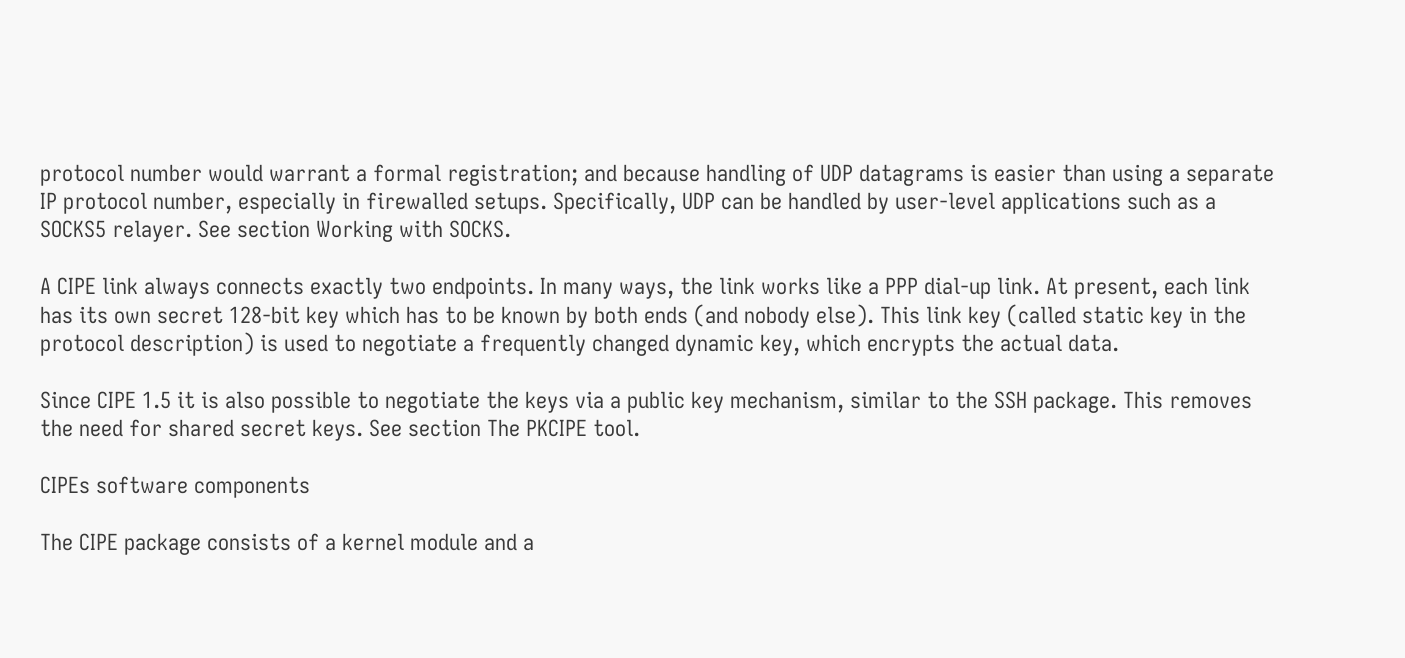protocol number would warrant a formal registration; and because handling of UDP datagrams is easier than using a separate IP protocol number, especially in firewalled setups. Specifically, UDP can be handled by user-level applications such as a SOCKS5 relayer. See section Working with SOCKS.

A CIPE link always connects exactly two endpoints. In many ways, the link works like a PPP dial-up link. At present, each link has its own secret 128-bit key which has to be known by both ends (and nobody else). This link key (called static key in the protocol description) is used to negotiate a frequently changed dynamic key, which encrypts the actual data.

Since CIPE 1.5 it is also possible to negotiate the keys via a public key mechanism, similar to the SSH package. This removes the need for shared secret keys. See section The PKCIPE tool.

CIPEs software components

The CIPE package consists of a kernel module and a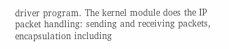driver program. The kernel module does the IP packet handling: sending and receiving packets, encapsulation including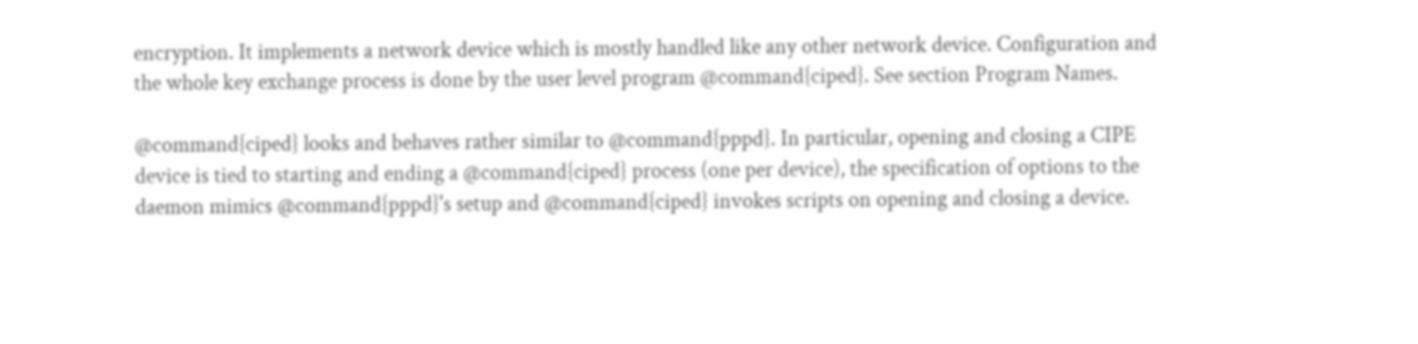encryption. It implements a network device which is mostly handled like any other network device. Configuration and the whole key exchange process is done by the user level program @command{ciped}. See section Program Names.

@command{ciped} looks and behaves rather similar to @command{pppd}. In particular, opening and closing a CIPE device is tied to starting and ending a @command{ciped} process (one per device), the specification of options to the daemon mimics @command{pppd}'s setup and @command{ciped} invokes scripts on opening and closing a device.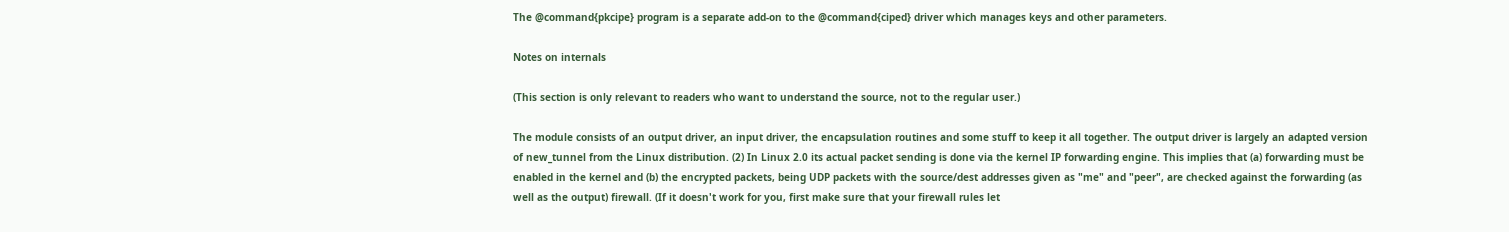The @command{pkcipe} program is a separate add-on to the @command{ciped} driver which manages keys and other parameters.

Notes on internals

(This section is only relevant to readers who want to understand the source, not to the regular user.)

The module consists of an output driver, an input driver, the encapsulation routines and some stuff to keep it all together. The output driver is largely an adapted version of new_tunnel from the Linux distribution. (2) In Linux 2.0 its actual packet sending is done via the kernel IP forwarding engine. This implies that (a) forwarding must be enabled in the kernel and (b) the encrypted packets, being UDP packets with the source/dest addresses given as "me" and "peer", are checked against the forwarding (as well as the output) firewall. (If it doesn't work for you, first make sure that your firewall rules let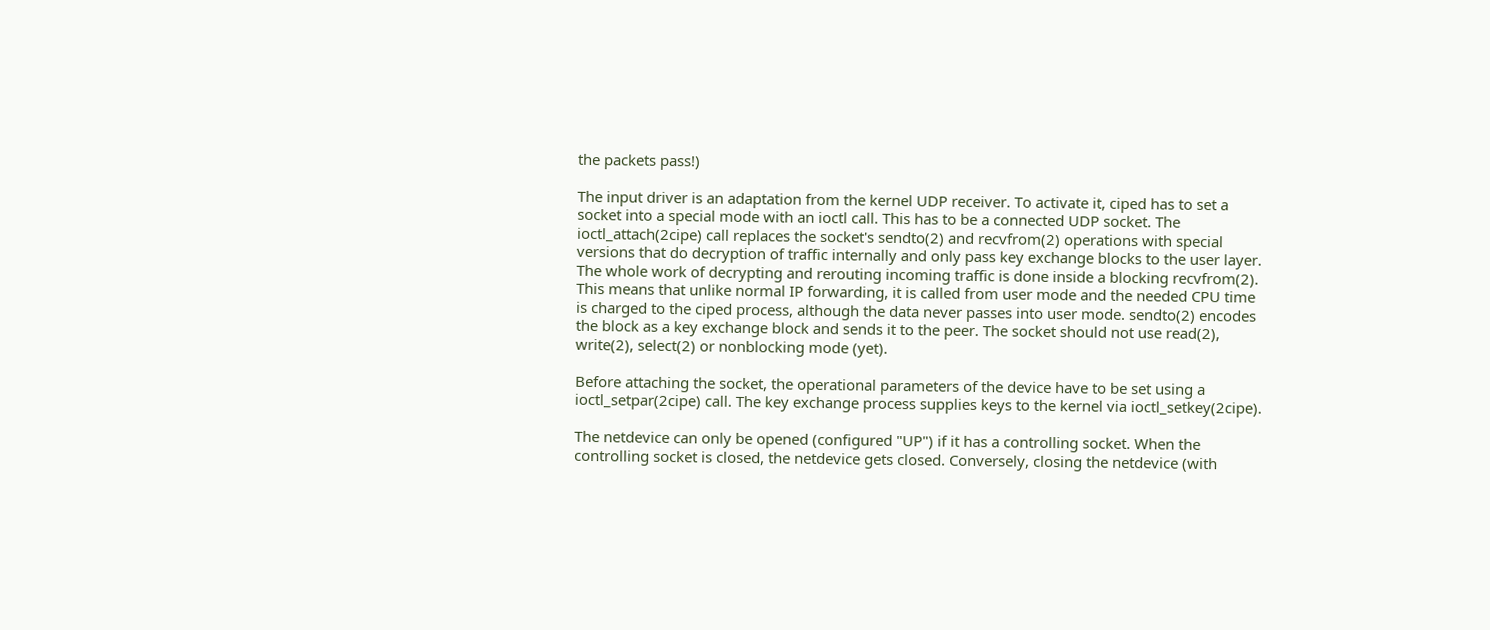the packets pass!)

The input driver is an adaptation from the kernel UDP receiver. To activate it, ciped has to set a socket into a special mode with an ioctl call. This has to be a connected UDP socket. The ioctl_attach(2cipe) call replaces the socket's sendto(2) and recvfrom(2) operations with special versions that do decryption of traffic internally and only pass key exchange blocks to the user layer. The whole work of decrypting and rerouting incoming traffic is done inside a blocking recvfrom(2). This means that unlike normal IP forwarding, it is called from user mode and the needed CPU time is charged to the ciped process, although the data never passes into user mode. sendto(2) encodes the block as a key exchange block and sends it to the peer. The socket should not use read(2), write(2), select(2) or nonblocking mode (yet).

Before attaching the socket, the operational parameters of the device have to be set using a ioctl_setpar(2cipe) call. The key exchange process supplies keys to the kernel via ioctl_setkey(2cipe).

The netdevice can only be opened (configured "UP") if it has a controlling socket. When the controlling socket is closed, the netdevice gets closed. Conversely, closing the netdevice (with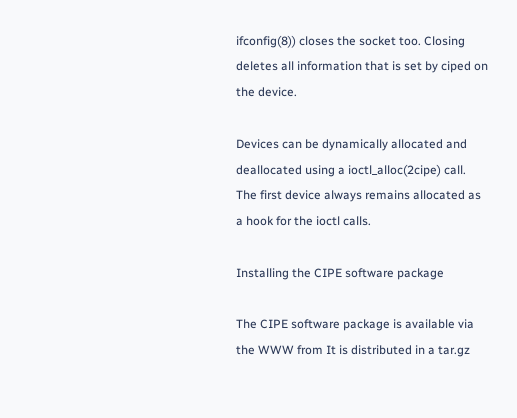ifconfig(8)) closes the socket too. Closing deletes all information that is set by ciped on the device.

Devices can be dynamically allocated and deallocated using a ioctl_alloc(2cipe) call. The first device always remains allocated as a hook for the ioctl calls.

Installing the CIPE software package

The CIPE software package is available via the WWW from It is distributed in a tar.gz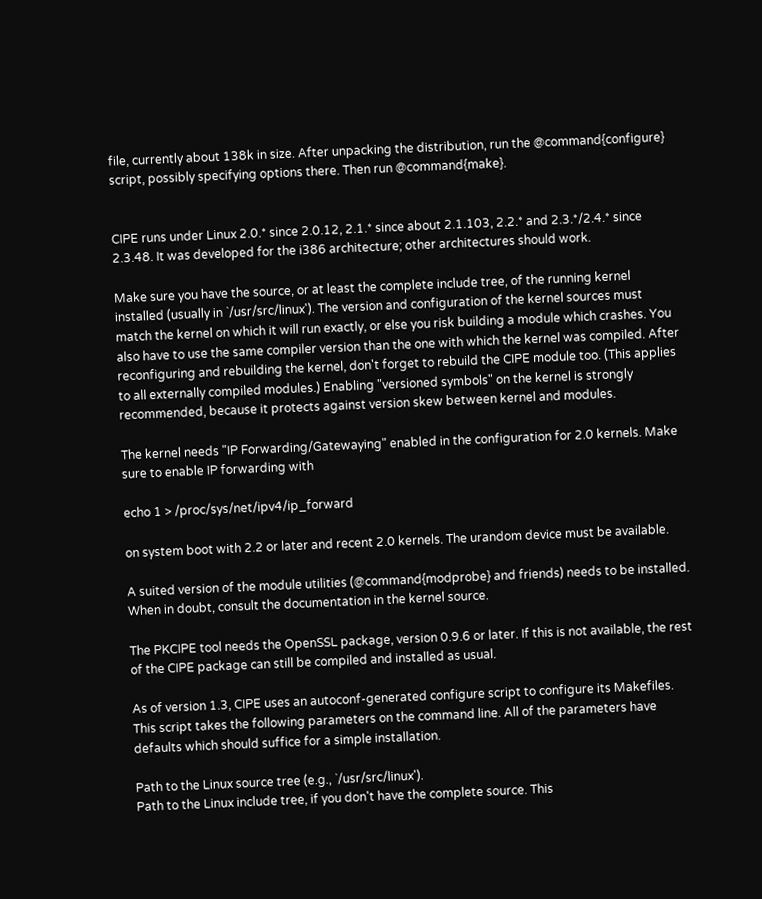file, currently about 138k in size. After unpacking the distribution, run the @command{configure} script, possibly specifying options there. Then run @command{make}.


CIPE runs under Linux 2.0.* since 2.0.12, 2.1.* since about 2.1.103, 2.2.* and 2.3.*/2.4.* since 2.3.48. It was developed for the i386 architecture; other architectures should work.

Make sure you have the source, or at least the complete include tree, of the running kernel installed (usually in `/usr/src/linux'). The version and configuration of the kernel sources must match the kernel on which it will run exactly, or else you risk building a module which crashes. You also have to use the same compiler version than the one with which the kernel was compiled. After reconfiguring and rebuilding the kernel, don't forget to rebuild the CIPE module too. (This applies to all externally compiled modules.) Enabling "versioned symbols" on the kernel is strongly recommended, because it protects against version skew between kernel and modules.

The kernel needs "IP Forwarding/Gatewaying" enabled in the configuration for 2.0 kernels. Make sure to enable IP forwarding with

echo 1 > /proc/sys/net/ipv4/ip_forward

on system boot with 2.2 or later and recent 2.0 kernels. The urandom device must be available.

A suited version of the module utilities (@command{modprobe} and friends) needs to be installed. When in doubt, consult the documentation in the kernel source.

The PKCIPE tool needs the OpenSSL package, version 0.9.6 or later. If this is not available, the rest of the CIPE package can still be compiled and installed as usual.

As of version 1.3, CIPE uses an autoconf-generated configure script to configure its Makefiles. This script takes the following parameters on the command line. All of the parameters have defaults which should suffice for a simple installation.

Path to the Linux source tree (e.g., `/usr/src/linux').
Path to the Linux include tree, if you don't have the complete source. This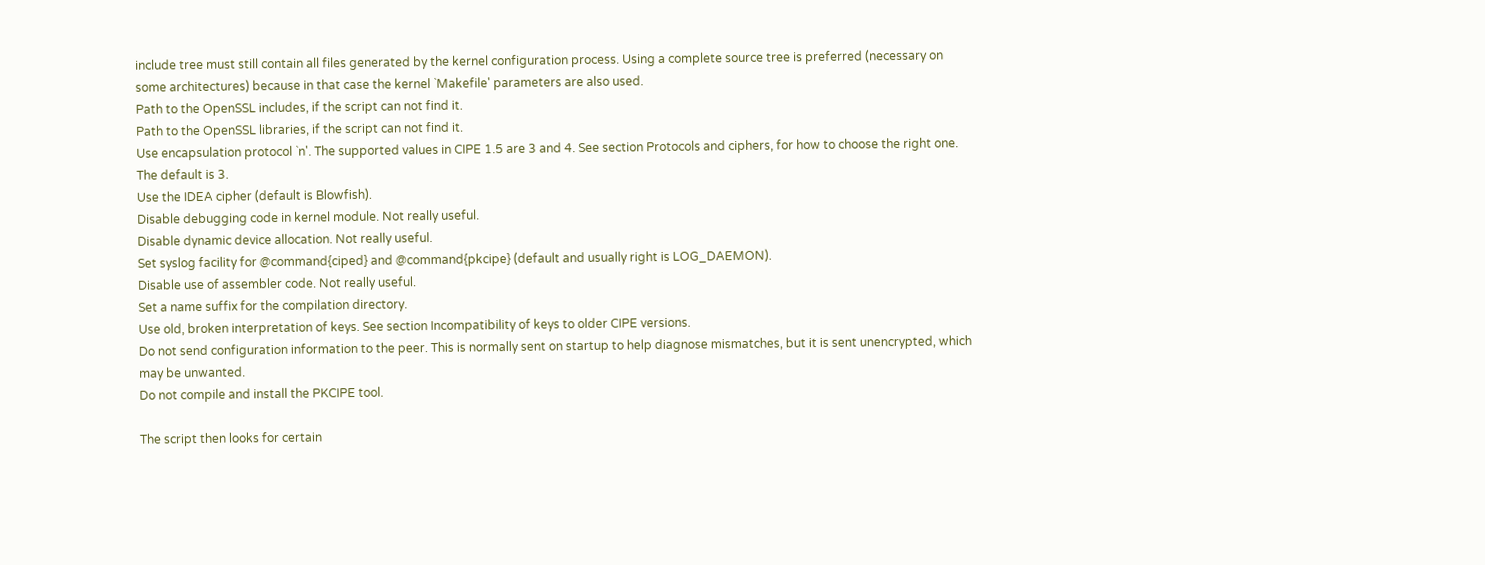include tree must still contain all files generated by the kernel configuration process. Using a complete source tree is preferred (necessary on some architectures) because in that case the kernel `Makefile' parameters are also used.
Path to the OpenSSL includes, if the script can not find it.
Path to the OpenSSL libraries, if the script can not find it.
Use encapsulation protocol `n'. The supported values in CIPE 1.5 are 3 and 4. See section Protocols and ciphers, for how to choose the right one. The default is 3.
Use the IDEA cipher (default is Blowfish).
Disable debugging code in kernel module. Not really useful.
Disable dynamic device allocation. Not really useful.
Set syslog facility for @command{ciped} and @command{pkcipe} (default and usually right is LOG_DAEMON).
Disable use of assembler code. Not really useful.
Set a name suffix for the compilation directory.
Use old, broken interpretation of keys. See section Incompatibility of keys to older CIPE versions.
Do not send configuration information to the peer. This is normally sent on startup to help diagnose mismatches, but it is sent unencrypted, which may be unwanted.
Do not compile and install the PKCIPE tool.

The script then looks for certain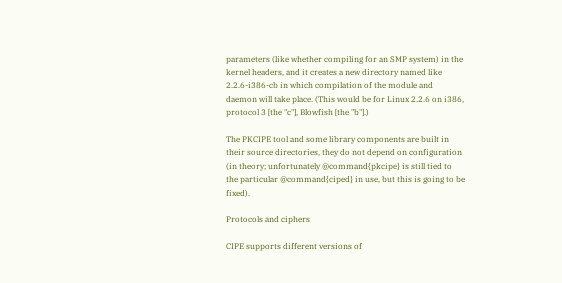parameters (like whether compiling for an SMP system) in the kernel headers, and it creates a new directory named like 2.2.6-i386-cb in which compilation of the module and daemon will take place. (This would be for Linux 2.2.6 on i386, protocol 3 [the "c"], Blowfish [the "b"].)

The PKCIPE tool and some library components are built in their source directories, they do not depend on configuration (in theory; unfortunately @command{pkcipe} is still tied to the particular @command{ciped} in use, but this is going to be fixed).

Protocols and ciphers

CIPE supports different versions of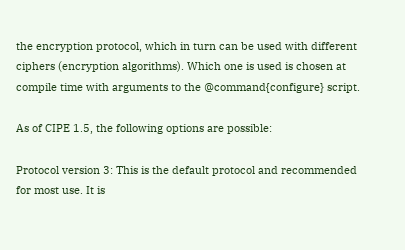the encryption protocol, which in turn can be used with different ciphers (encryption algorithms). Which one is used is chosen at compile time with arguments to the @command{configure} script.

As of CIPE 1.5, the following options are possible:

Protocol version 3: This is the default protocol and recommended for most use. It is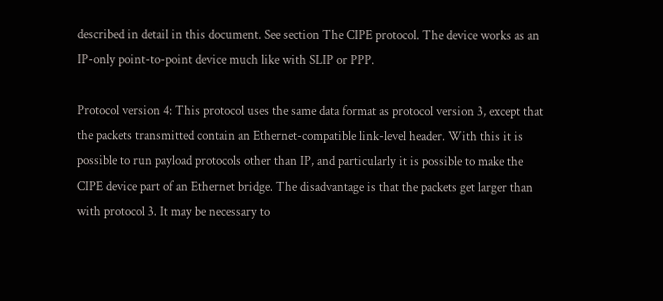described in detail in this document. See section The CIPE protocol. The device works as an IP-only point-to-point device much like with SLIP or PPP.

Protocol version 4: This protocol uses the same data format as protocol version 3, except that the packets transmitted contain an Ethernet-compatible link-level header. With this it is possible to run payload protocols other than IP, and particularly it is possible to make the CIPE device part of an Ethernet bridge. The disadvantage is that the packets get larger than with protocol 3. It may be necessary to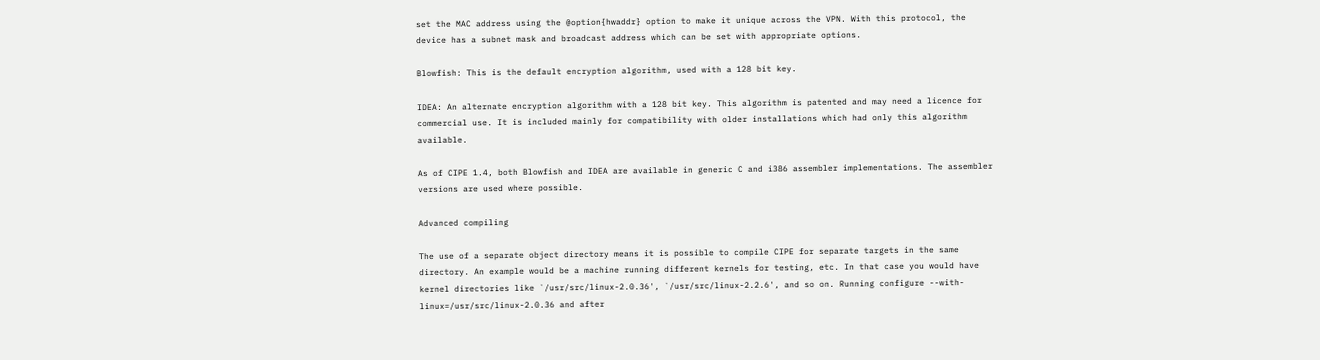set the MAC address using the @option{hwaddr} option to make it unique across the VPN. With this protocol, the device has a subnet mask and broadcast address which can be set with appropriate options.

Blowfish: This is the default encryption algorithm, used with a 128 bit key.

IDEA: An alternate encryption algorithm with a 128 bit key. This algorithm is patented and may need a licence for commercial use. It is included mainly for compatibility with older installations which had only this algorithm available.

As of CIPE 1.4, both Blowfish and IDEA are available in generic C and i386 assembler implementations. The assembler versions are used where possible.

Advanced compiling

The use of a separate object directory means it is possible to compile CIPE for separate targets in the same directory. An example would be a machine running different kernels for testing, etc. In that case you would have kernel directories like `/usr/src/linux-2.0.36', `/usr/src/linux-2.2.6', and so on. Running configure --with-linux=/usr/src/linux-2.0.36 and after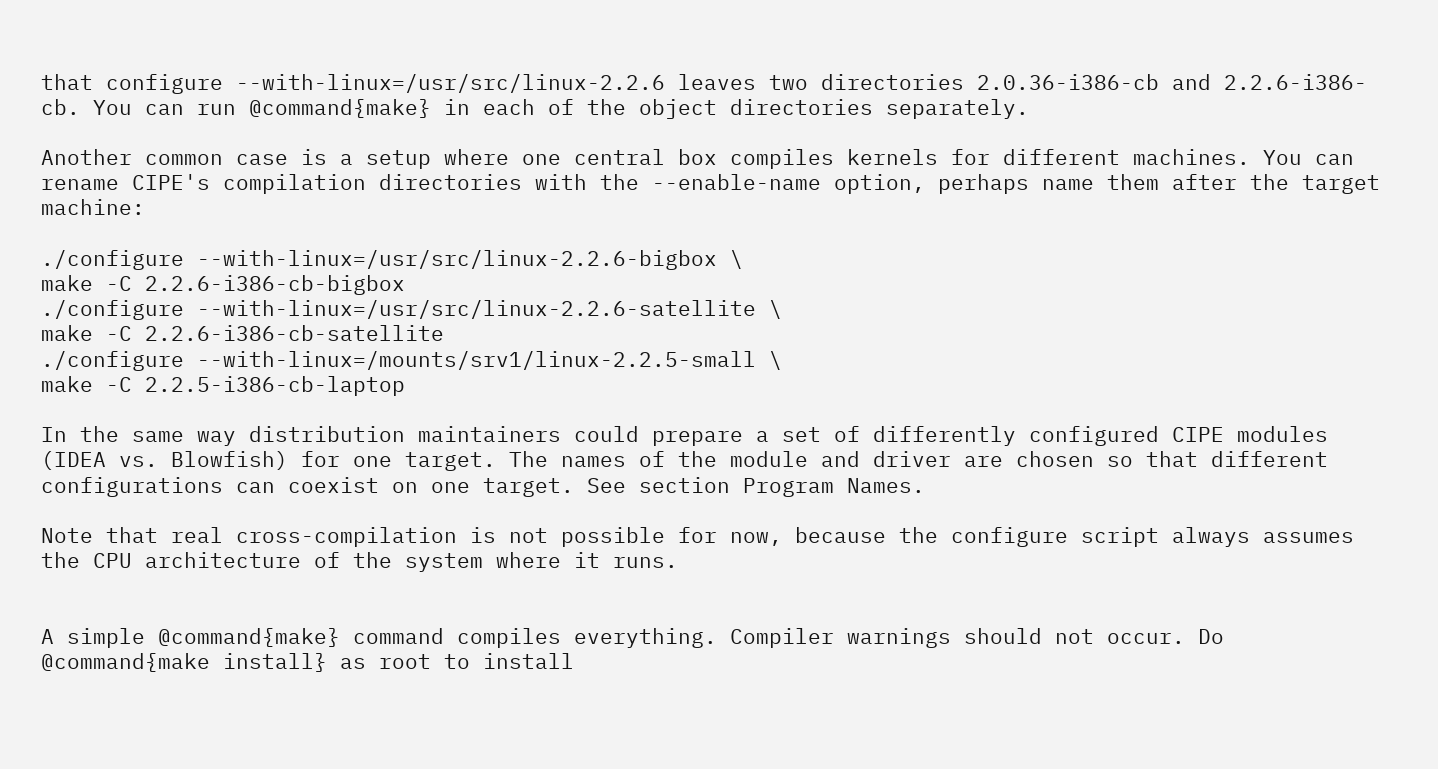that configure --with-linux=/usr/src/linux-2.2.6 leaves two directories 2.0.36-i386-cb and 2.2.6-i386-cb. You can run @command{make} in each of the object directories separately.

Another common case is a setup where one central box compiles kernels for different machines. You can rename CIPE's compilation directories with the --enable-name option, perhaps name them after the target machine:

./configure --with-linux=/usr/src/linux-2.2.6-bigbox \
make -C 2.2.6-i386-cb-bigbox
./configure --with-linux=/usr/src/linux-2.2.6-satellite \
make -C 2.2.6-i386-cb-satellite
./configure --with-linux=/mounts/srv1/linux-2.2.5-small \
make -C 2.2.5-i386-cb-laptop

In the same way distribution maintainers could prepare a set of differently configured CIPE modules (IDEA vs. Blowfish) for one target. The names of the module and driver are chosen so that different configurations can coexist on one target. See section Program Names.

Note that real cross-compilation is not possible for now, because the configure script always assumes the CPU architecture of the system where it runs.


A simple @command{make} command compiles everything. Compiler warnings should not occur. Do @command{make install} as root to install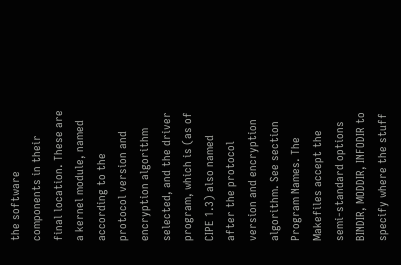the software components in their final location. These are a kernel module, named according to the protocol version and encryption algorithm selected, and the driver program, which is (as of CIPE 1.3) also named after the protocol version and encryption algorithm. See section Program Names. The Makefiles accept the semi-standard options BINDIR, MODDIR, INFODIR to specify where the stuff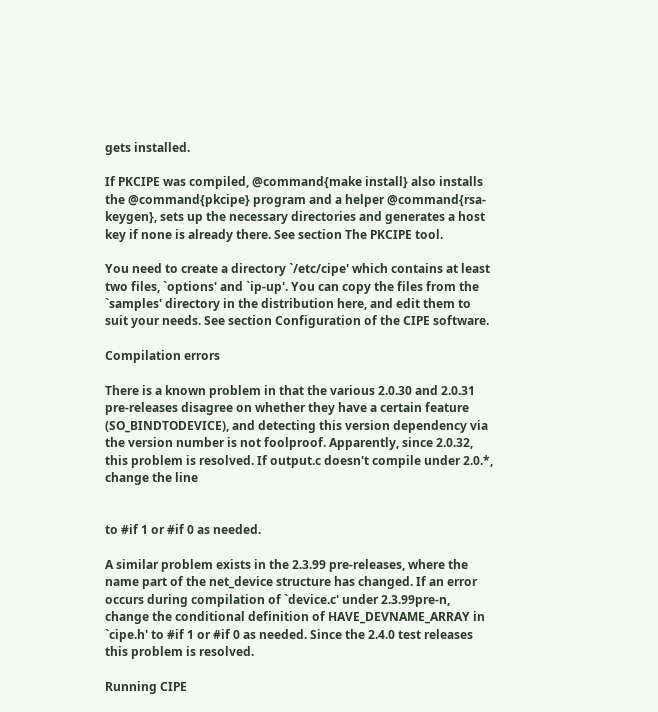gets installed.

If PKCIPE was compiled, @command{make install} also installs the @command{pkcipe} program and a helper @command{rsa-keygen}, sets up the necessary directories and generates a host key if none is already there. See section The PKCIPE tool.

You need to create a directory `/etc/cipe' which contains at least two files, `options' and `ip-up'. You can copy the files from the `samples' directory in the distribution here, and edit them to suit your needs. See section Configuration of the CIPE software.

Compilation errors

There is a known problem in that the various 2.0.30 and 2.0.31 pre-releases disagree on whether they have a certain feature (SO_BINDTODEVICE), and detecting this version dependency via the version number is not foolproof. Apparently, since 2.0.32, this problem is resolved. If output.c doesn't compile under 2.0.*, change the line


to #if 1 or #if 0 as needed.

A similar problem exists in the 2.3.99 pre-releases, where the name part of the net_device structure has changed. If an error occurs during compilation of `device.c' under 2.3.99pre-n, change the conditional definition of HAVE_DEVNAME_ARRAY in `cipe.h' to #if 1 or #if 0 as needed. Since the 2.4.0 test releases this problem is resolved.

Running CIPE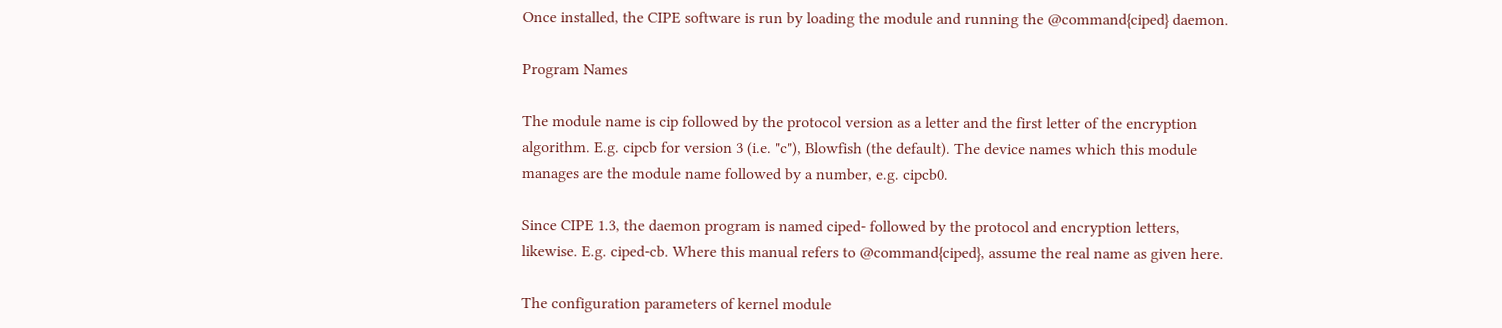Once installed, the CIPE software is run by loading the module and running the @command{ciped} daemon.

Program Names

The module name is cip followed by the protocol version as a letter and the first letter of the encryption algorithm. E.g. cipcb for version 3 (i.e. "c"), Blowfish (the default). The device names which this module manages are the module name followed by a number, e.g. cipcb0.

Since CIPE 1.3, the daemon program is named ciped- followed by the protocol and encryption letters, likewise. E.g. ciped-cb. Where this manual refers to @command{ciped}, assume the real name as given here.

The configuration parameters of kernel module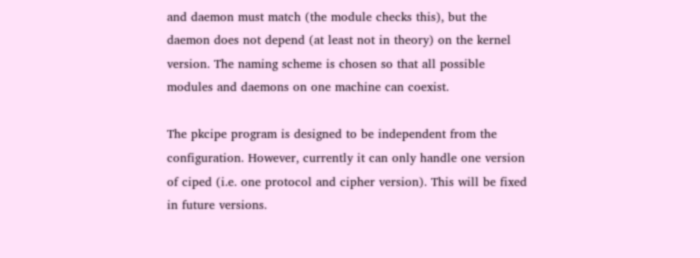and daemon must match (the module checks this), but the daemon does not depend (at least not in theory) on the kernel version. The naming scheme is chosen so that all possible modules and daemons on one machine can coexist.

The pkcipe program is designed to be independent from the configuration. However, currently it can only handle one version of ciped (i.e. one protocol and cipher version). This will be fixed in future versions.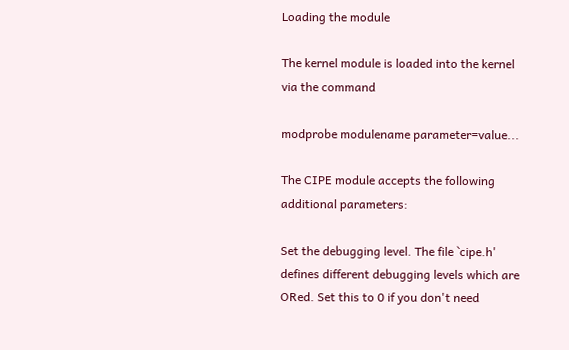Loading the module

The kernel module is loaded into the kernel via the command

modprobe modulename parameter=value...

The CIPE module accepts the following additional parameters:

Set the debugging level. The file `cipe.h' defines different debugging levels which are ORed. Set this to 0 if you don't need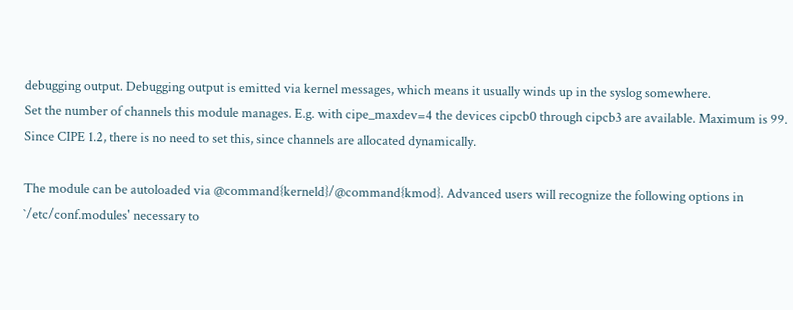debugging output. Debugging output is emitted via kernel messages, which means it usually winds up in the syslog somewhere.
Set the number of channels this module manages. E.g. with cipe_maxdev=4 the devices cipcb0 through cipcb3 are available. Maximum is 99. Since CIPE 1.2, there is no need to set this, since channels are allocated dynamically.

The module can be autoloaded via @command{kerneld}/@command{kmod}. Advanced users will recognize the following options in `/etc/conf.modules' necessary to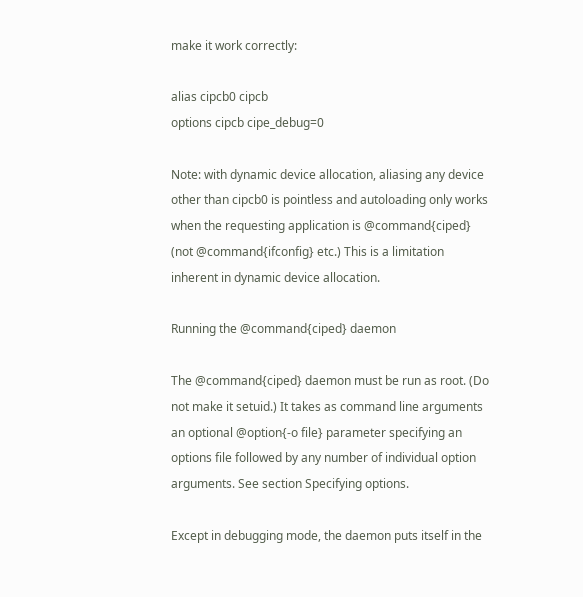make it work correctly:

alias cipcb0 cipcb
options cipcb cipe_debug=0

Note: with dynamic device allocation, aliasing any device other than cipcb0 is pointless and autoloading only works when the requesting application is @command{ciped} (not @command{ifconfig} etc.) This is a limitation inherent in dynamic device allocation.

Running the @command{ciped} daemon

The @command{ciped} daemon must be run as root. (Do not make it setuid.) It takes as command line arguments an optional @option{-o file} parameter specifying an options file followed by any number of individual option arguments. See section Specifying options.

Except in debugging mode, the daemon puts itself in the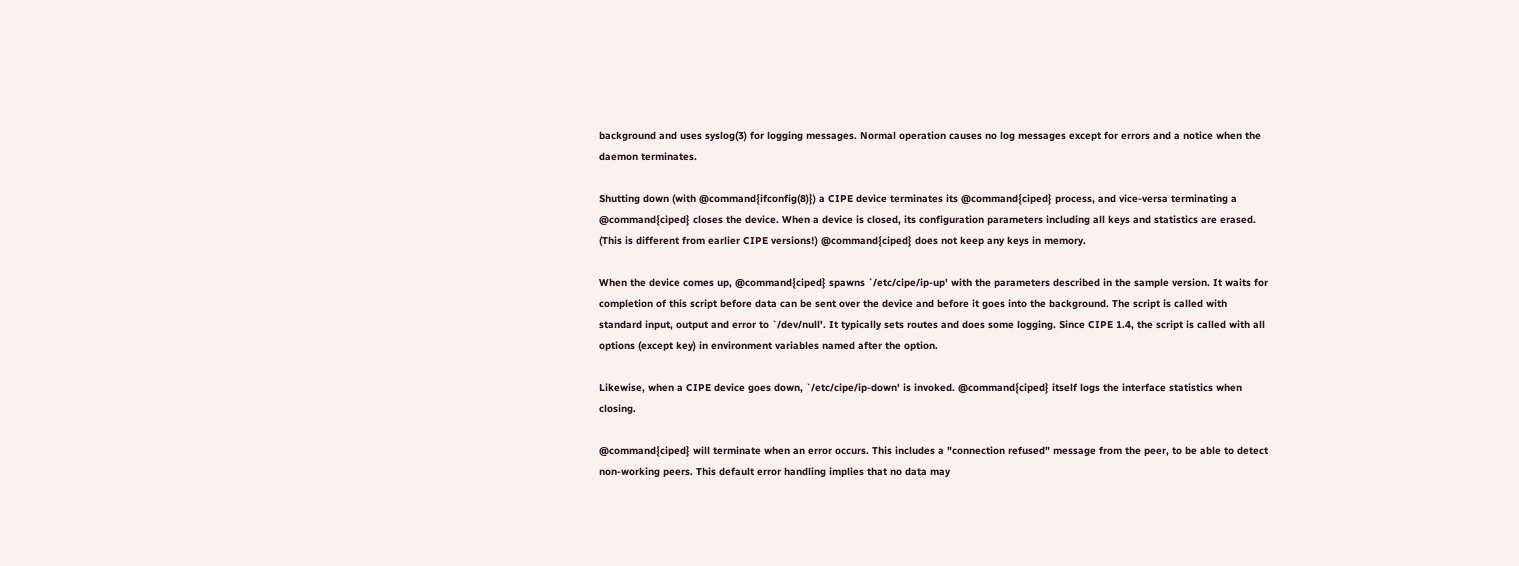background and uses syslog(3) for logging messages. Normal operation causes no log messages except for errors and a notice when the daemon terminates.

Shutting down (with @command{ifconfig(8)}) a CIPE device terminates its @command{ciped} process, and vice-versa terminating a @command{ciped} closes the device. When a device is closed, its configuration parameters including all keys and statistics are erased. (This is different from earlier CIPE versions!) @command{ciped} does not keep any keys in memory.

When the device comes up, @command{ciped} spawns `/etc/cipe/ip-up' with the parameters described in the sample version. It waits for completion of this script before data can be sent over the device and before it goes into the background. The script is called with standard input, output and error to `/dev/null'. It typically sets routes and does some logging. Since CIPE 1.4, the script is called with all options (except key) in environment variables named after the option.

Likewise, when a CIPE device goes down, `/etc/cipe/ip-down' is invoked. @command{ciped} itself logs the interface statistics when closing.

@command{ciped} will terminate when an error occurs. This includes a "connection refused" message from the peer, to be able to detect non-working peers. This default error handling implies that no data may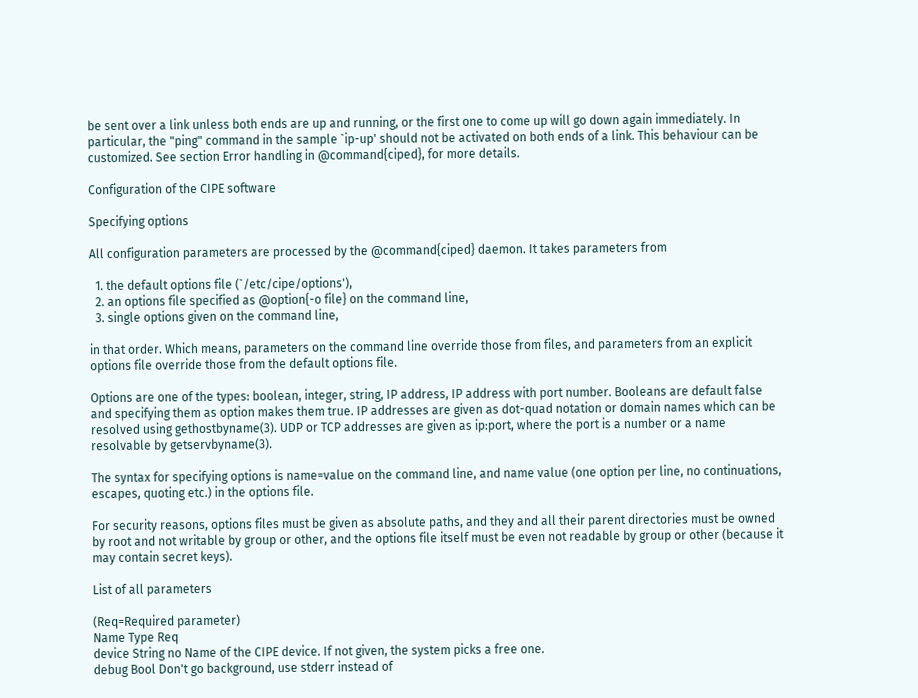be sent over a link unless both ends are up and running, or the first one to come up will go down again immediately. In particular, the "ping" command in the sample `ip-up' should not be activated on both ends of a link. This behaviour can be customized. See section Error handling in @command{ciped}, for more details.

Configuration of the CIPE software

Specifying options

All configuration parameters are processed by the @command{ciped} daemon. It takes parameters from

  1. the default options file (`/etc/cipe/options'),
  2. an options file specified as @option{-o file} on the command line,
  3. single options given on the command line,

in that order. Which means, parameters on the command line override those from files, and parameters from an explicit options file override those from the default options file.

Options are one of the types: boolean, integer, string, IP address, IP address with port number. Booleans are default false and specifying them as option makes them true. IP addresses are given as dot-quad notation or domain names which can be resolved using gethostbyname(3). UDP or TCP addresses are given as ip:port, where the port is a number or a name resolvable by getservbyname(3).

The syntax for specifying options is name=value on the command line, and name value (one option per line, no continuations, escapes, quoting etc.) in the options file.

For security reasons, options files must be given as absolute paths, and they and all their parent directories must be owned by root and not writable by group or other, and the options file itself must be even not readable by group or other (because it may contain secret keys).

List of all parameters

(Req=Required parameter)
Name Type Req
device String no Name of the CIPE device. If not given, the system picks a free one.
debug Bool Don't go background, use stderr instead of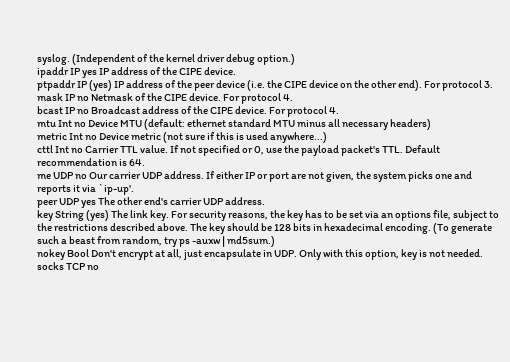syslog. (Independent of the kernel driver debug option.)
ipaddr IP yes IP address of the CIPE device.
ptpaddr IP (yes) IP address of the peer device (i.e. the CIPE device on the other end). For protocol 3.
mask IP no Netmask of the CIPE device. For protocol 4.
bcast IP no Broadcast address of the CIPE device. For protocol 4.
mtu Int no Device MTU (default: ethernet standard MTU minus all necessary headers)
metric Int no Device metric (not sure if this is used anywhere...)
cttl Int no Carrier TTL value. If not specified or 0, use the payload packet's TTL. Default recommendation is 64.
me UDP no Our carrier UDP address. If either IP or port are not given, the system picks one and reports it via `ip-up'.
peer UDP yes The other end's carrier UDP address.
key String (yes) The link key. For security reasons, the key has to be set via an options file, subject to the restrictions described above. The key should be 128 bits in hexadecimal encoding. (To generate such a beast from random, try ps -auxw | md5sum.)
nokey Bool Don't encrypt at all, just encapsulate in UDP. Only with this option, key is not needed.
socks TCP no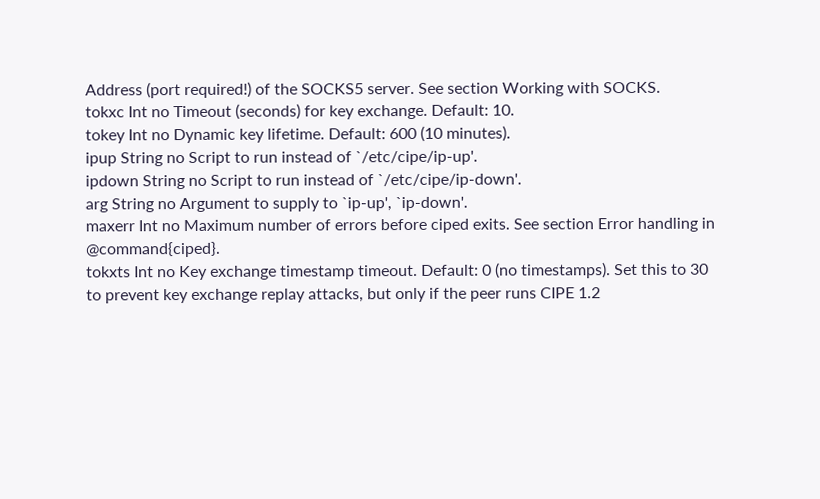Address (port required!) of the SOCKS5 server. See section Working with SOCKS.
tokxc Int no Timeout (seconds) for key exchange. Default: 10.
tokey Int no Dynamic key lifetime. Default: 600 (10 minutes).
ipup String no Script to run instead of `/etc/cipe/ip-up'.
ipdown String no Script to run instead of `/etc/cipe/ip-down'.
arg String no Argument to supply to `ip-up', `ip-down'.
maxerr Int no Maximum number of errors before ciped exits. See section Error handling in @command{ciped}.
tokxts Int no Key exchange timestamp timeout. Default: 0 (no timestamps). Set this to 30 to prevent key exchange replay attacks, but only if the peer runs CIPE 1.2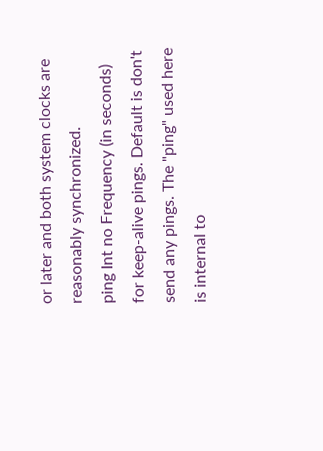or later and both system clocks are reasonably synchronized.
ping Int no Frequency (in seconds) for keep-alive pings. Default is don't send any pings. The "ping" used here is internal to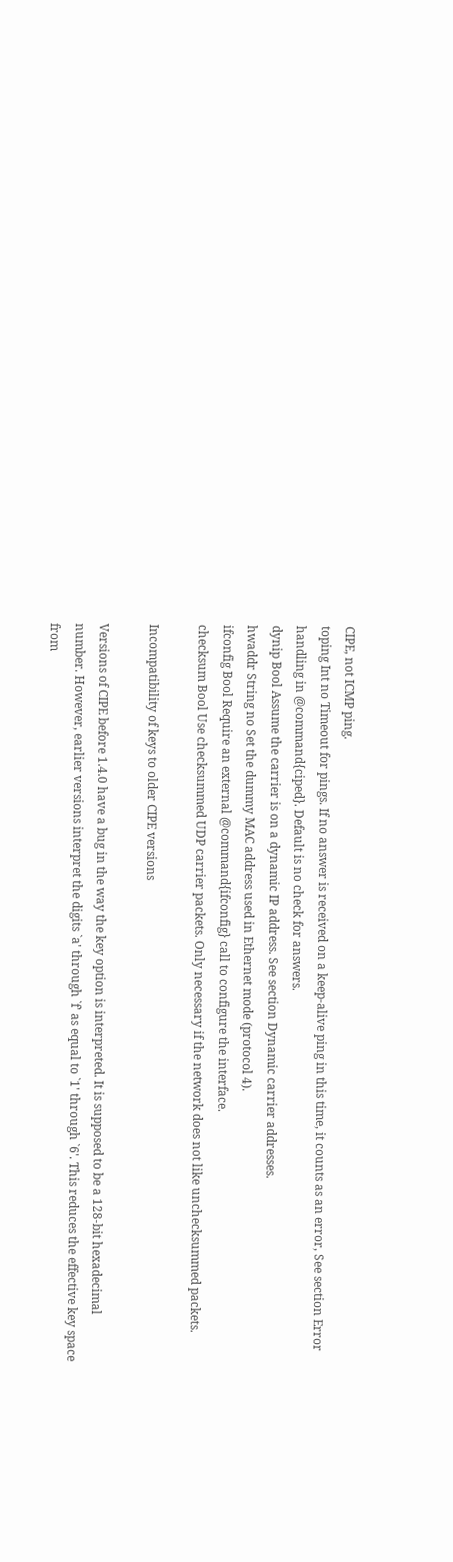CIPE, not ICMP ping.
toping Int no Timeout for pings. If no answer is received on a keep-alive ping in this time, it counts as an error, See section Error handling in @command{ciped}. Default is no check for answers.
dynip Bool Assume the carrier is on a dynamic IP address. See section Dynamic carrier addresses.
hwaddr String no Set the dummy MAC address used in Ethernet mode (protocol 4).
ifconfig Bool Require an external @command{ifconfig} call to configure the interface.
checksum Bool Use checksummed UDP carrier packets. Only necessary if the network does not like unchecksummed packets.

Incompatibility of keys to older CIPE versions

Versions of CIPE before 1.4.0 have a bug in the way the key option is interpreted. It is supposed to be a 128-bit hexadecimal number. However, earlier versions interpret the digits `a' through `f' as equal to `1' through `6'. This reduces the effective key space from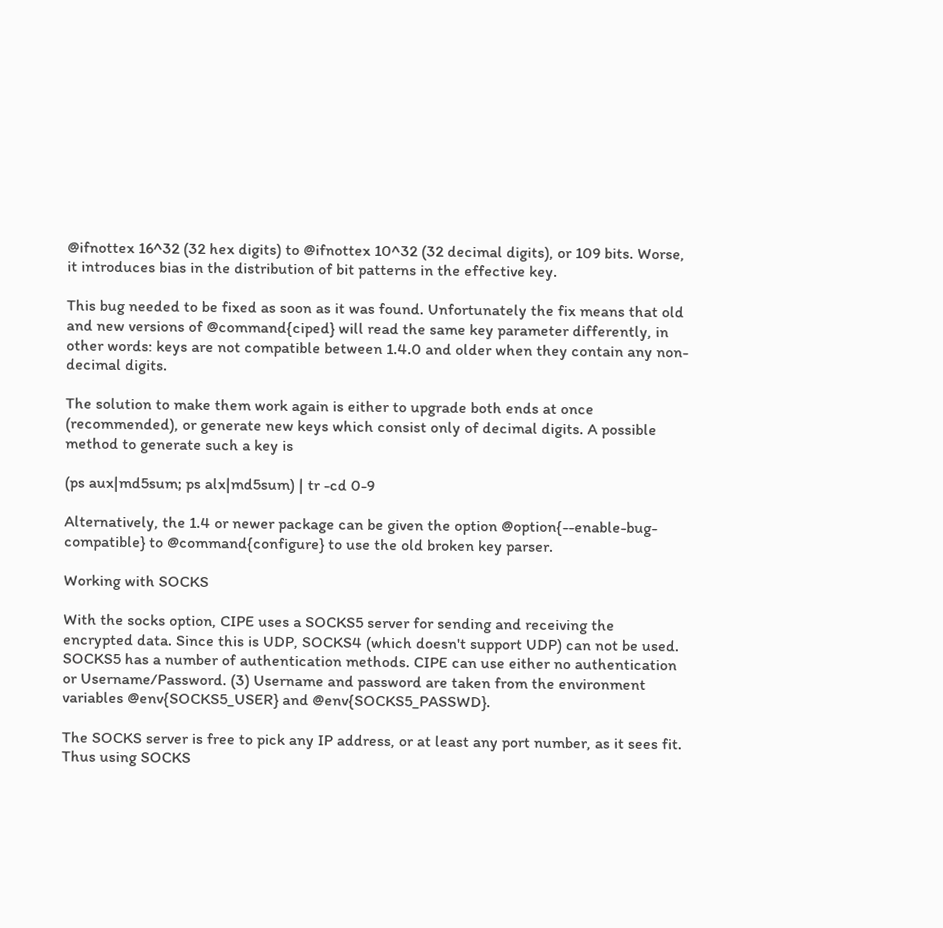@ifnottex 16^32 (32 hex digits) to @ifnottex 10^32 (32 decimal digits), or 109 bits. Worse, it introduces bias in the distribution of bit patterns in the effective key.

This bug needed to be fixed as soon as it was found. Unfortunately the fix means that old and new versions of @command{ciped} will read the same key parameter differently, in other words: keys are not compatible between 1.4.0 and older when they contain any non-decimal digits.

The solution to make them work again is either to upgrade both ends at once (recommended), or generate new keys which consist only of decimal digits. A possible method to generate such a key is

(ps aux|md5sum; ps alx|md5sum) | tr -cd 0-9

Alternatively, the 1.4 or newer package can be given the option @option{--enable-bug-compatible} to @command{configure} to use the old broken key parser.

Working with SOCKS

With the socks option, CIPE uses a SOCKS5 server for sending and receiving the encrypted data. Since this is UDP, SOCKS4 (which doesn't support UDP) can not be used. SOCKS5 has a number of authentication methods. CIPE can use either no authentication or Username/Password. (3) Username and password are taken from the environment variables @env{SOCKS5_USER} and @env{SOCKS5_PASSWD}.

The SOCKS server is free to pick any IP address, or at least any port number, as it sees fit. Thus using SOCKS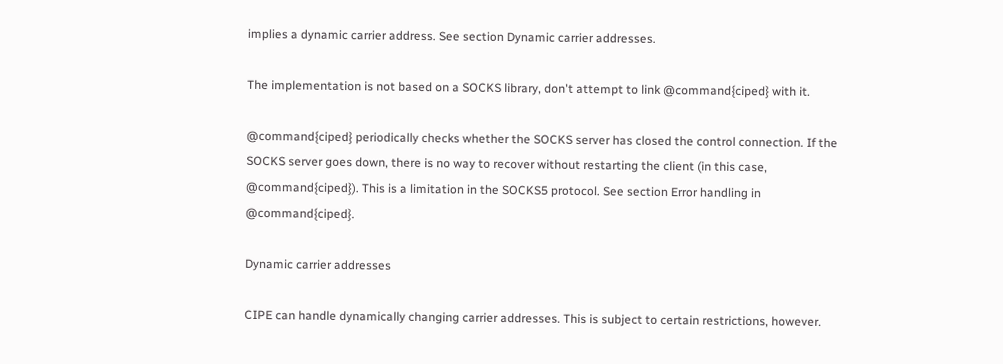implies a dynamic carrier address. See section Dynamic carrier addresses.

The implementation is not based on a SOCKS library, don't attempt to link @command{ciped} with it.

@command{ciped} periodically checks whether the SOCKS server has closed the control connection. If the SOCKS server goes down, there is no way to recover without restarting the client (in this case, @command{ciped}). This is a limitation in the SOCKS5 protocol. See section Error handling in @command{ciped}.

Dynamic carrier addresses

CIPE can handle dynamically changing carrier addresses. This is subject to certain restrictions, however.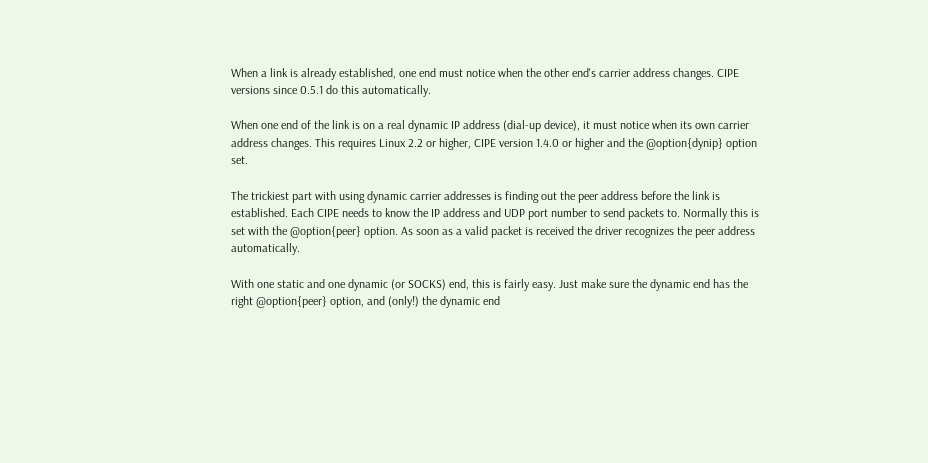When a link is already established, one end must notice when the other end's carrier address changes. CIPE versions since 0.5.1 do this automatically.

When one end of the link is on a real dynamic IP address (dial-up device), it must notice when its own carrier address changes. This requires Linux 2.2 or higher, CIPE version 1.4.0 or higher and the @option{dynip} option set.

The trickiest part with using dynamic carrier addresses is finding out the peer address before the link is established. Each CIPE needs to know the IP address and UDP port number to send packets to. Normally this is set with the @option{peer} option. As soon as a valid packet is received the driver recognizes the peer address automatically.

With one static and one dynamic (or SOCKS) end, this is fairly easy. Just make sure the dynamic end has the right @option{peer} option, and (only!) the dynamic end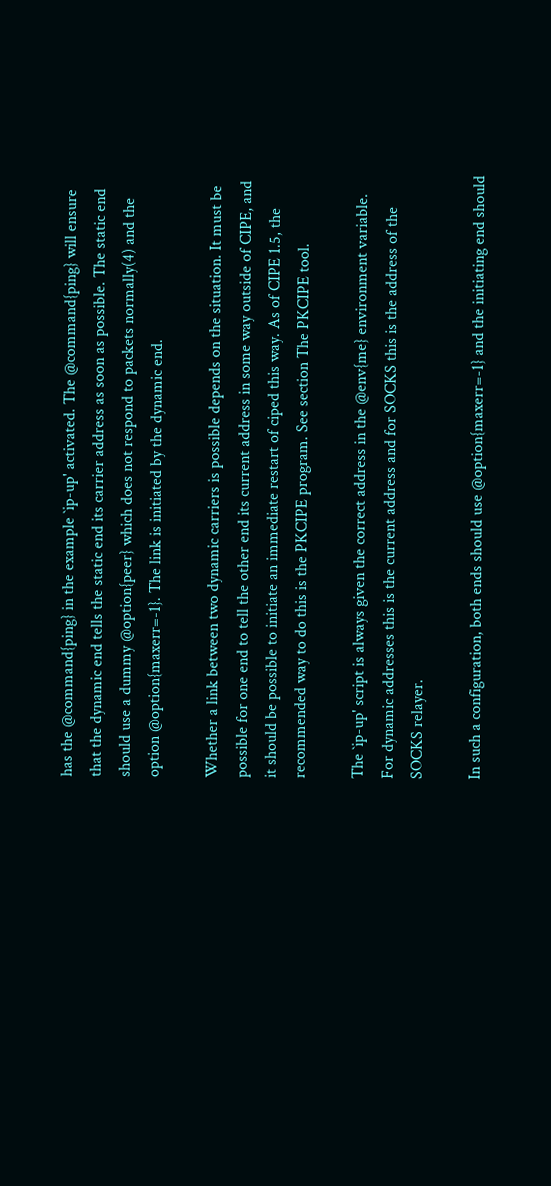has the @command{ping} in the example `ip-up' activated. The @command{ping} will ensure that the dynamic end tells the static end its carrier address as soon as possible. The static end should use a dummy @option{peer} which does not respond to packets normally(4) and the option @option{maxerr=-1}. The link is initiated by the dynamic end.

Whether a link between two dynamic carriers is possible depends on the situation. It must be possible for one end to tell the other end its current address in some way outside of CIPE, and it should be possible to initiate an immediate restart of ciped this way. As of CIPE 1.5, the recommended way to do this is the PKCIPE program. See section The PKCIPE tool.

The `ip-up' script is always given the correct address in the @env{me} environment variable. For dynamic addresses this is the current address and for SOCKS this is the address of the SOCKS relayer.

In such a configuration, both ends should use @option{maxerr=-1} and the initiating end should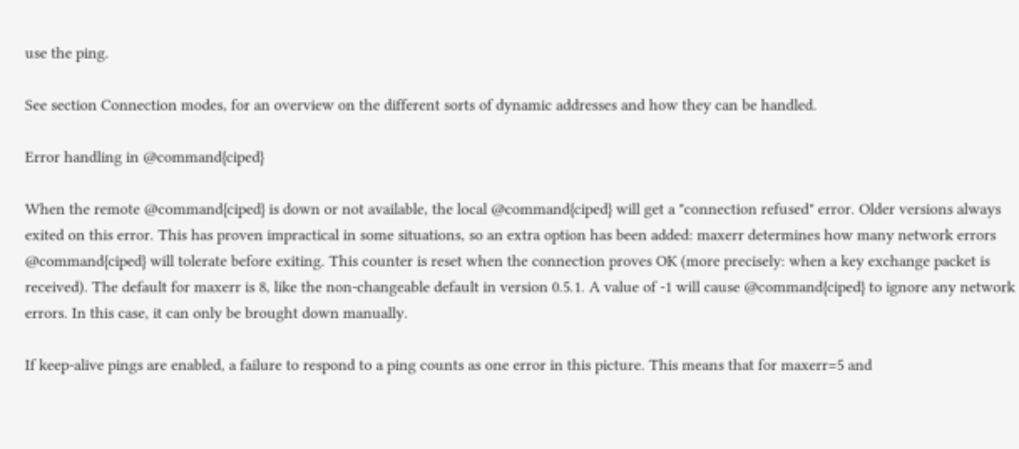use the ping.

See section Connection modes, for an overview on the different sorts of dynamic addresses and how they can be handled.

Error handling in @command{ciped}

When the remote @command{ciped} is down or not available, the local @command{ciped} will get a "connection refused" error. Older versions always exited on this error. This has proven impractical in some situations, so an extra option has been added: maxerr determines how many network errors @command{ciped} will tolerate before exiting. This counter is reset when the connection proves OK (more precisely: when a key exchange packet is received). The default for maxerr is 8, like the non-changeable default in version 0.5.1. A value of -1 will cause @command{ciped} to ignore any network errors. In this case, it can only be brought down manually.

If keep-alive pings are enabled, a failure to respond to a ping counts as one error in this picture. This means that for maxerr=5 and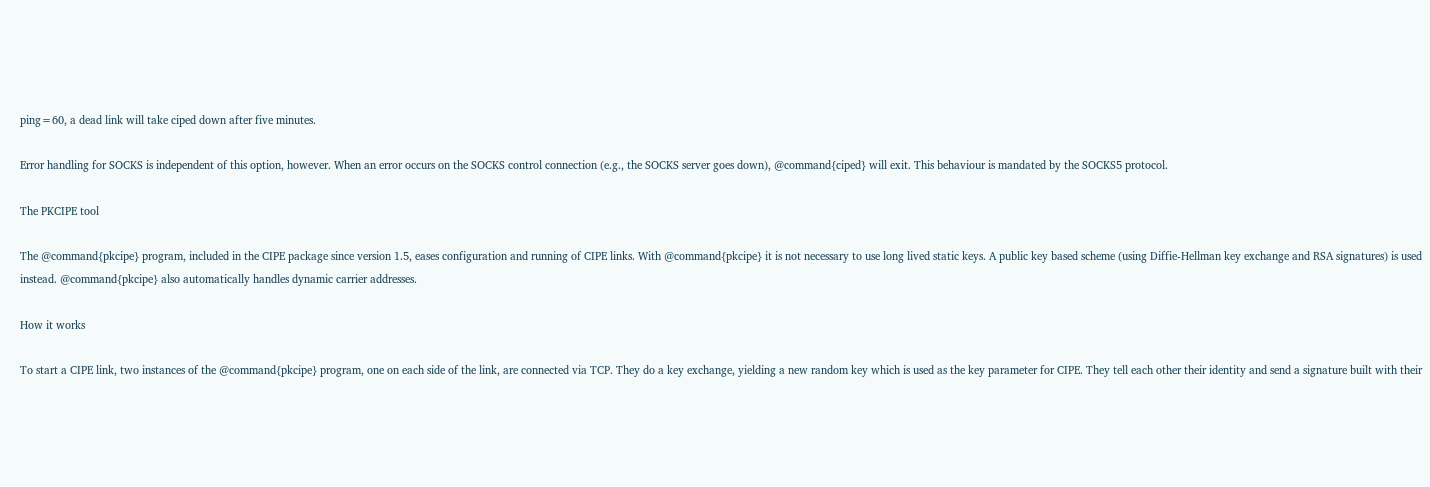ping=60, a dead link will take ciped down after five minutes.

Error handling for SOCKS is independent of this option, however. When an error occurs on the SOCKS control connection (e.g., the SOCKS server goes down), @command{ciped} will exit. This behaviour is mandated by the SOCKS5 protocol.

The PKCIPE tool

The @command{pkcipe} program, included in the CIPE package since version 1.5, eases configuration and running of CIPE links. With @command{pkcipe} it is not necessary to use long lived static keys. A public key based scheme (using Diffie-Hellman key exchange and RSA signatures) is used instead. @command{pkcipe} also automatically handles dynamic carrier addresses.

How it works

To start a CIPE link, two instances of the @command{pkcipe} program, one on each side of the link, are connected via TCP. They do a key exchange, yielding a new random key which is used as the key parameter for CIPE. They tell each other their identity and send a signature built with their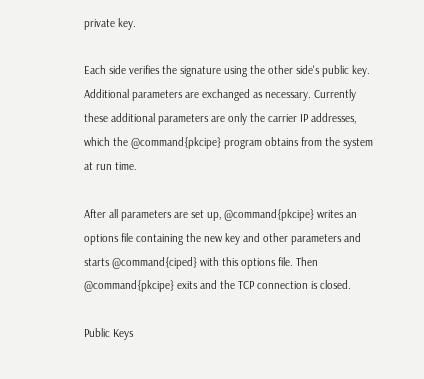private key.

Each side verifies the signature using the other side's public key. Additional parameters are exchanged as necessary. Currently these additional parameters are only the carrier IP addresses, which the @command{pkcipe} program obtains from the system at run time.

After all parameters are set up, @command{pkcipe} writes an options file containing the new key and other parameters and starts @command{ciped} with this options file. Then @command{pkcipe} exits and the TCP connection is closed.

Public Keys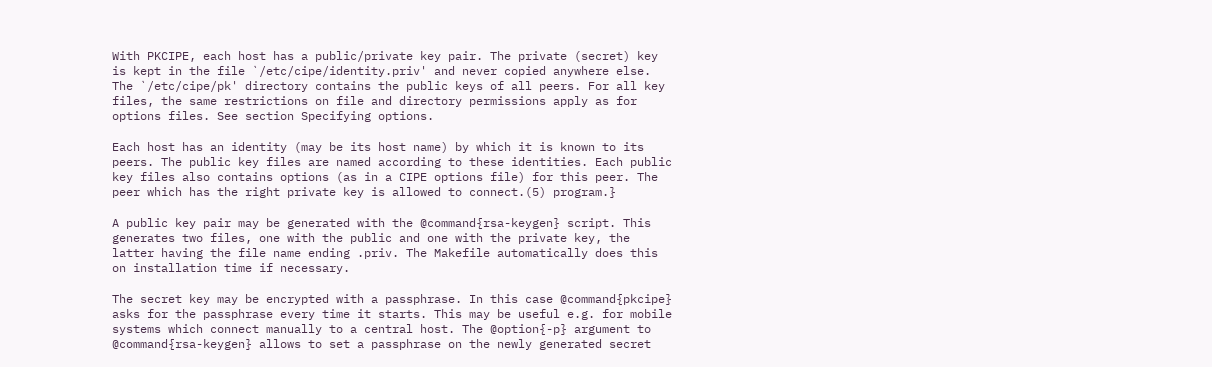With PKCIPE, each host has a public/private key pair. The private (secret) key is kept in the file `/etc/cipe/identity.priv' and never copied anywhere else. The `/etc/cipe/pk' directory contains the public keys of all peers. For all key files, the same restrictions on file and directory permissions apply as for options files. See section Specifying options.

Each host has an identity (may be its host name) by which it is known to its peers. The public key files are named according to these identities. Each public key files also contains options (as in a CIPE options file) for this peer. The peer which has the right private key is allowed to connect.(5) program.}

A public key pair may be generated with the @command{rsa-keygen} script. This generates two files, one with the public and one with the private key, the latter having the file name ending .priv. The Makefile automatically does this on installation time if necessary.

The secret key may be encrypted with a passphrase. In this case @command{pkcipe} asks for the passphrase every time it starts. This may be useful e.g. for mobile systems which connect manually to a central host. The @option{-p} argument to @command{rsa-keygen} allows to set a passphrase on the newly generated secret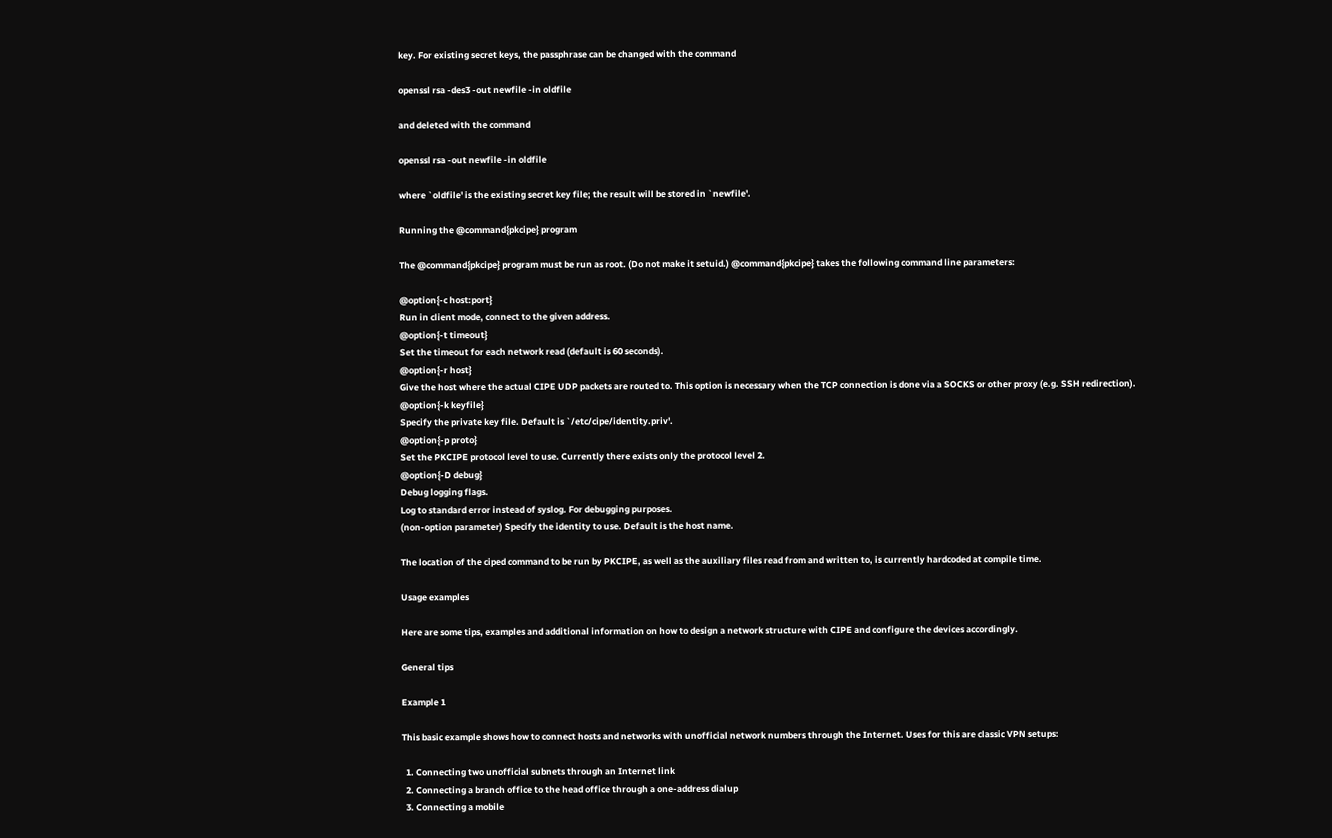key. For existing secret keys, the passphrase can be changed with the command

openssl rsa -des3 -out newfile -in oldfile

and deleted with the command

openssl rsa -out newfile -in oldfile

where `oldfile' is the existing secret key file; the result will be stored in `newfile'.

Running the @command{pkcipe} program

The @command{pkcipe} program must be run as root. (Do not make it setuid.) @command{pkcipe} takes the following command line parameters:

@option{-c host:port}
Run in client mode, connect to the given address.
@option{-t timeout}
Set the timeout for each network read (default is 60 seconds).
@option{-r host}
Give the host where the actual CIPE UDP packets are routed to. This option is necessary when the TCP connection is done via a SOCKS or other proxy (e.g. SSH redirection).
@option{-k keyfile}
Specify the private key file. Default is `/etc/cipe/identity.priv'.
@option{-p proto}
Set the PKCIPE protocol level to use. Currently there exists only the protocol level 2.
@option{-D debug}
Debug logging flags.
Log to standard error instead of syslog. For debugging purposes.
(non-option parameter) Specify the identity to use. Default is the host name.

The location of the ciped command to be run by PKCIPE, as well as the auxiliary files read from and written to, is currently hardcoded at compile time.

Usage examples

Here are some tips, examples and additional information on how to design a network structure with CIPE and configure the devices accordingly.

General tips

Example 1

This basic example shows how to connect hosts and networks with unofficial network numbers through the Internet. Uses for this are classic VPN setups:

  1. Connecting two unofficial subnets through an Internet link
  2. Connecting a branch office to the head office through a one-address dialup
  3. Connecting a mobile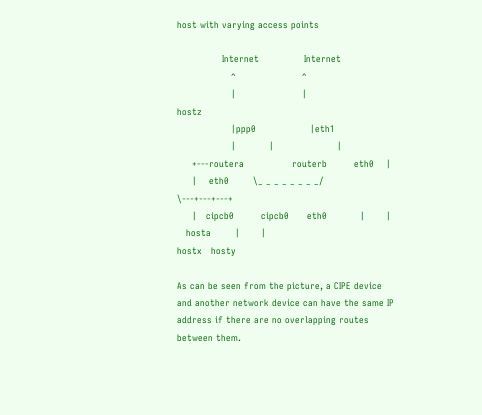host with varying access points

               Internet               Internet
                  ^                      ^
                  |                      |                           hostz
                  |ppp0                  |eth1
                  |           |                     |
     +---routera                routerb         eth0    |
     |    eth0        \_ _ _ _ _ _ _ _/      \---+---+---+
     |   cipcb0         cipcb0      eth0           |       |
   hosta        |       |                                                hostx   hosty

As can be seen from the picture, a CIPE device and another network device can have the same IP address if there are no overlapping routes between them.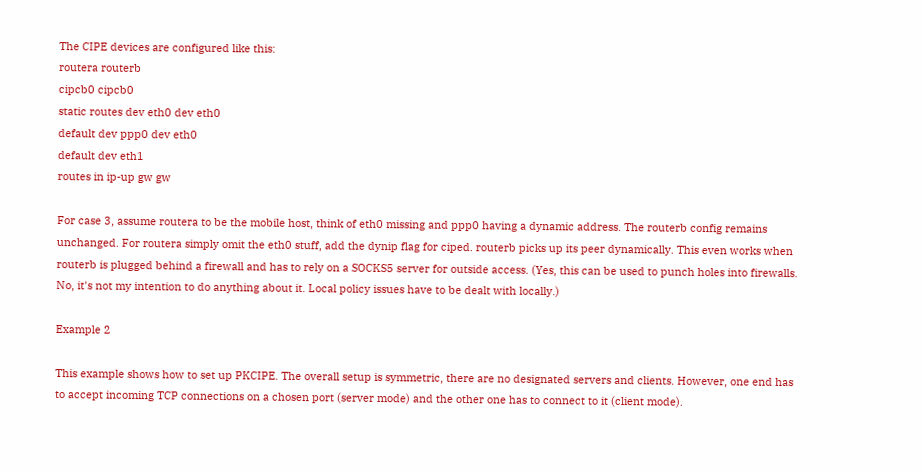The CIPE devices are configured like this:
routera routerb
cipcb0 cipcb0
static routes dev eth0 dev eth0
default dev ppp0 dev eth0
default dev eth1
routes in ip-up gw gw

For case 3, assume routera to be the mobile host, think of eth0 missing and ppp0 having a dynamic address. The routerb config remains unchanged. For routera simply omit the eth0 stuff, add the dynip flag for ciped. routerb picks up its peer dynamically. This even works when routerb is plugged behind a firewall and has to rely on a SOCKS5 server for outside access. (Yes, this can be used to punch holes into firewalls. No, it's not my intention to do anything about it. Local policy issues have to be dealt with locally.)

Example 2

This example shows how to set up PKCIPE. The overall setup is symmetric, there are no designated servers and clients. However, one end has to accept incoming TCP connections on a chosen port (server mode) and the other one has to connect to it (client mode).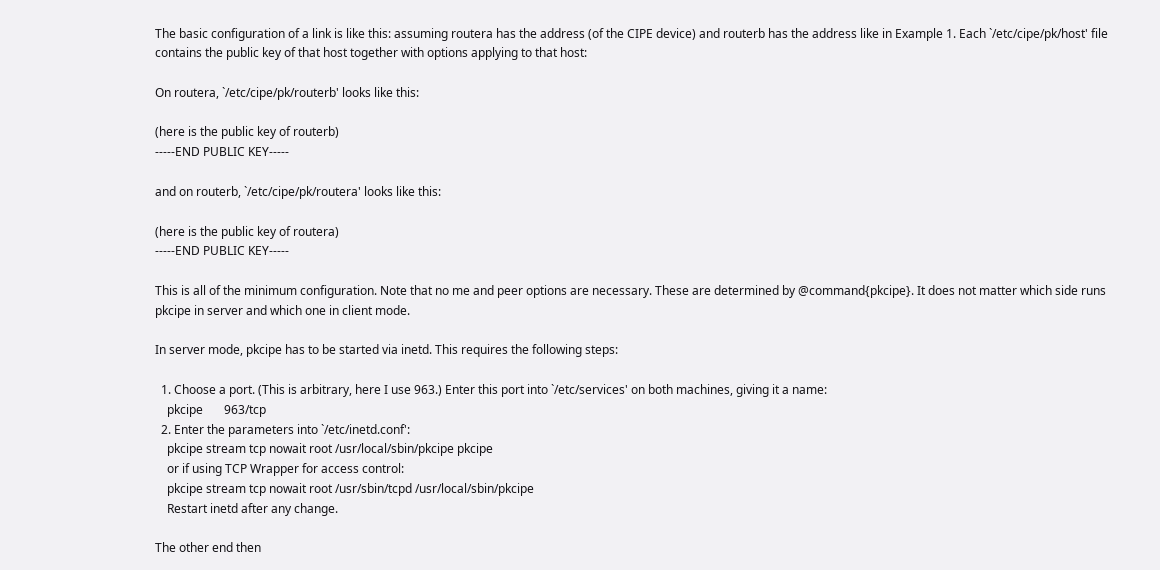The basic configuration of a link is like this: assuming routera has the address (of the CIPE device) and routerb has the address like in Example 1. Each `/etc/cipe/pk/host' file contains the public key of that host together with options applying to that host:

On routera, `/etc/cipe/pk/routerb' looks like this:

(here is the public key of routerb)
-----END PUBLIC KEY-----

and on routerb, `/etc/cipe/pk/routera' looks like this:

(here is the public key of routera)
-----END PUBLIC KEY-----

This is all of the minimum configuration. Note that no me and peer options are necessary. These are determined by @command{pkcipe}. It does not matter which side runs pkcipe in server and which one in client mode.

In server mode, pkcipe has to be started via inetd. This requires the following steps:

  1. Choose a port. (This is arbitrary, here I use 963.) Enter this port into `/etc/services' on both machines, giving it a name:
    pkcipe       963/tcp
  2. Enter the parameters into `/etc/inetd.conf':
    pkcipe stream tcp nowait root /usr/local/sbin/pkcipe pkcipe
    or if using TCP Wrapper for access control:
    pkcipe stream tcp nowait root /usr/sbin/tcpd /usr/local/sbin/pkcipe
    Restart inetd after any change.

The other end then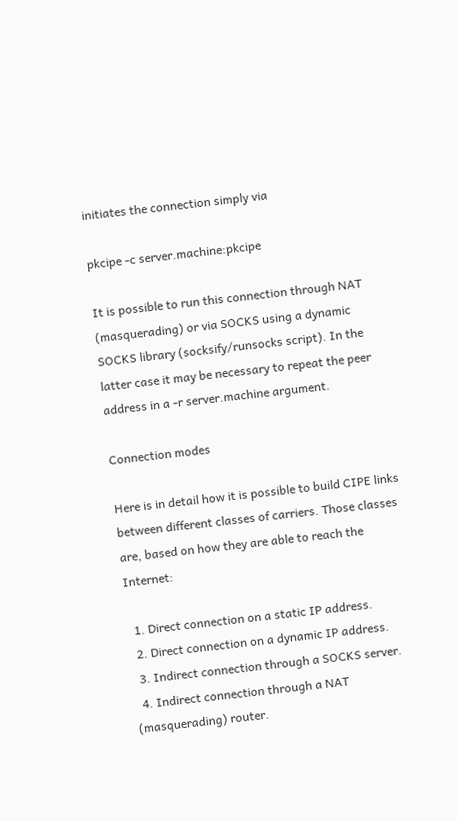initiates the connection simply via

pkcipe -c server.machine:pkcipe

It is possible to run this connection through NAT (masquerading) or via SOCKS using a dynamic SOCKS library (socksify/runsocks script). In the latter case it may be necessary to repeat the peer address in a -r server.machine argument.

Connection modes

Here is in detail how it is possible to build CIPE links between different classes of carriers. Those classes are, based on how they are able to reach the Internet:

  1. Direct connection on a static IP address.
  2. Direct connection on a dynamic IP address.
  3. Indirect connection through a SOCKS server.
  4. Indirect connection through a NAT (masquerading) router.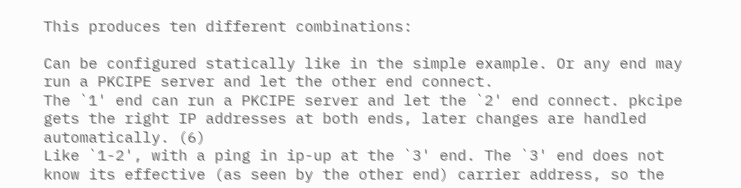This produces ten different combinations:

Can be configured statically like in the simple example. Or any end may run a PKCIPE server and let the other end connect.
The `1' end can run a PKCIPE server and let the `2' end connect. pkcipe gets the right IP addresses at both ends, later changes are handled automatically. (6)
Like `1-2', with a ping in ip-up at the `3' end. The `3' end does not know its effective (as seen by the other end) carrier address, so the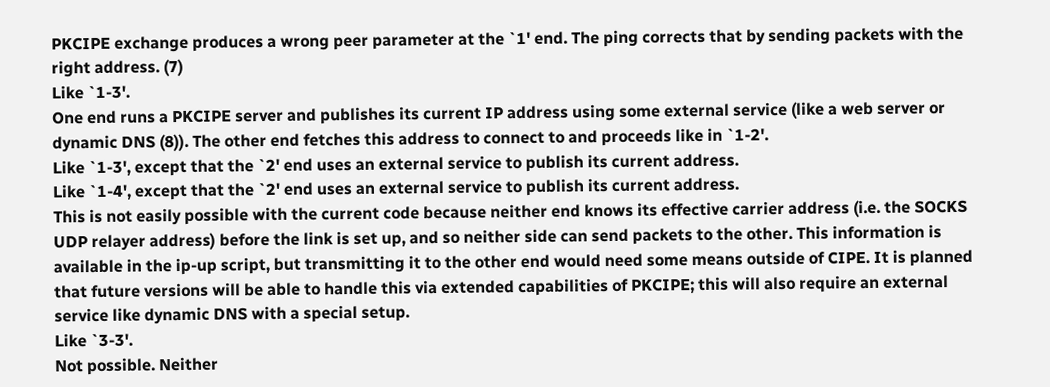PKCIPE exchange produces a wrong peer parameter at the `1' end. The ping corrects that by sending packets with the right address. (7)
Like `1-3'.
One end runs a PKCIPE server and publishes its current IP address using some external service (like a web server or dynamic DNS (8)). The other end fetches this address to connect to and proceeds like in `1-2'.
Like `1-3', except that the `2' end uses an external service to publish its current address.
Like `1-4', except that the `2' end uses an external service to publish its current address.
This is not easily possible with the current code because neither end knows its effective carrier address (i.e. the SOCKS UDP relayer address) before the link is set up, and so neither side can send packets to the other. This information is available in the ip-up script, but transmitting it to the other end would need some means outside of CIPE. It is planned that future versions will be able to handle this via extended capabilities of PKCIPE; this will also require an external service like dynamic DNS with a special setup.
Like `3-3'.
Not possible. Neither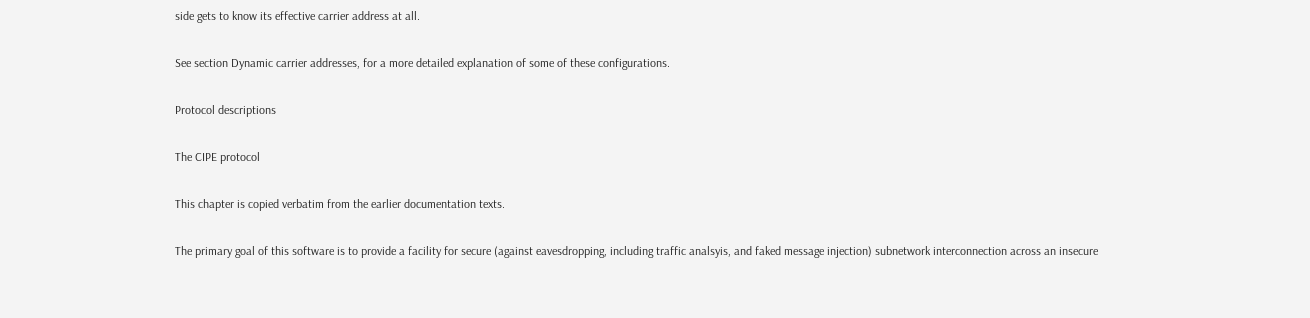side gets to know its effective carrier address at all.

See section Dynamic carrier addresses, for a more detailed explanation of some of these configurations.

Protocol descriptions

The CIPE protocol

This chapter is copied verbatim from the earlier documentation texts.

The primary goal of this software is to provide a facility for secure (against eavesdropping, including traffic analsyis, and faked message injection) subnetwork interconnection across an insecure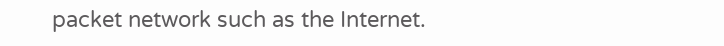packet network such as the Internet.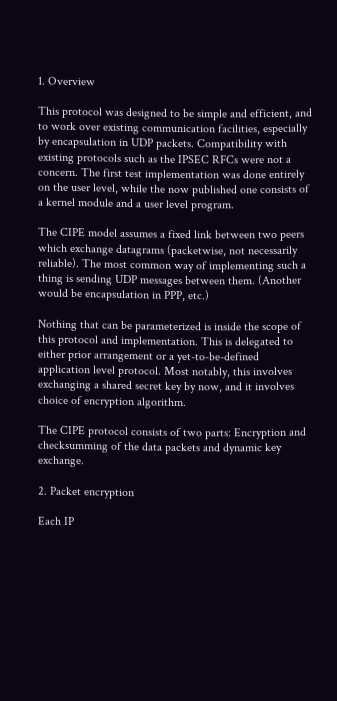1. Overview

This protocol was designed to be simple and efficient, and to work over existing communication facilities, especially by encapsulation in UDP packets. Compatibility with existing protocols such as the IPSEC RFCs were not a concern. The first test implementation was done entirely on the user level, while the now published one consists of a kernel module and a user level program.

The CIPE model assumes a fixed link between two peers which exchange datagrams (packetwise, not necessarily reliable). The most common way of implementing such a thing is sending UDP messages between them. (Another would be encapsulation in PPP, etc.)

Nothing that can be parameterized is inside the scope of this protocol and implementation. This is delegated to either prior arrangement or a yet-to-be-defined application level protocol. Most notably, this involves exchanging a shared secret key by now, and it involves choice of encryption algorithm.

The CIPE protocol consists of two parts: Encryption and checksumming of the data packets and dynamic key exchange.

2. Packet encryption

Each IP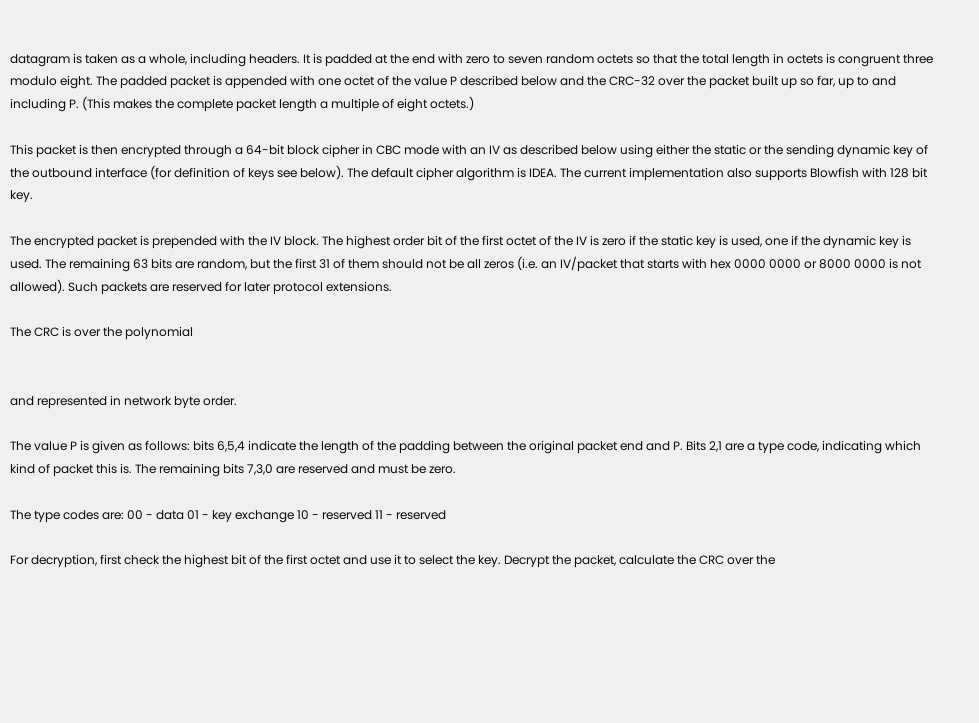datagram is taken as a whole, including headers. It is padded at the end with zero to seven random octets so that the total length in octets is congruent three modulo eight. The padded packet is appended with one octet of the value P described below and the CRC-32 over the packet built up so far, up to and including P. (This makes the complete packet length a multiple of eight octets.)

This packet is then encrypted through a 64-bit block cipher in CBC mode with an IV as described below using either the static or the sending dynamic key of the outbound interface (for definition of keys see below). The default cipher algorithm is IDEA. The current implementation also supports Blowfish with 128 bit key.

The encrypted packet is prepended with the IV block. The highest order bit of the first octet of the IV is zero if the static key is used, one if the dynamic key is used. The remaining 63 bits are random, but the first 31 of them should not be all zeros (i.e. an IV/packet that starts with hex 0000 0000 or 8000 0000 is not allowed). Such packets are reserved for later protocol extensions.

The CRC is over the polynomial


and represented in network byte order.

The value P is given as follows: bits 6,5,4 indicate the length of the padding between the original packet end and P. Bits 2,1 are a type code, indicating which kind of packet this is. The remaining bits 7,3,0 are reserved and must be zero.

The type codes are: 00 - data 01 - key exchange 10 - reserved 11 - reserved

For decryption, first check the highest bit of the first octet and use it to select the key. Decrypt the packet, calculate the CRC over the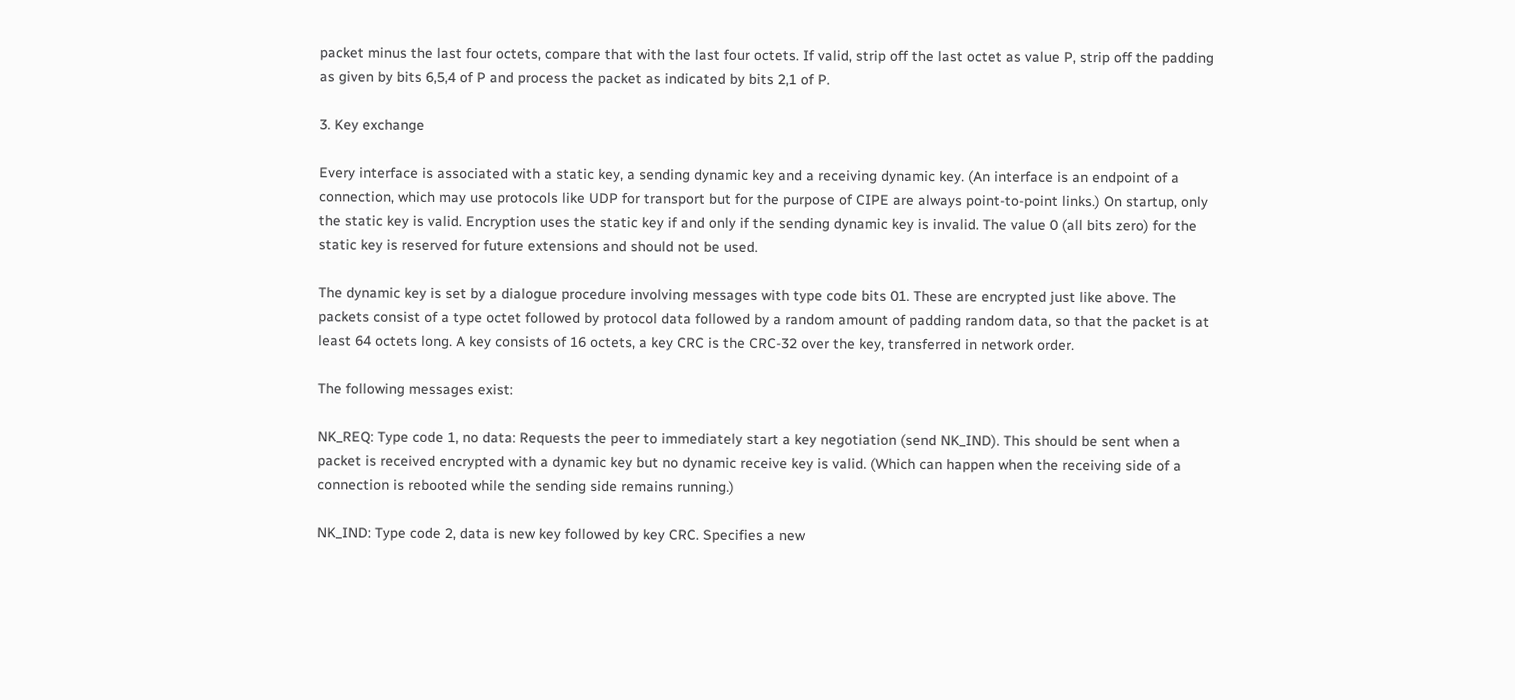packet minus the last four octets, compare that with the last four octets. If valid, strip off the last octet as value P, strip off the padding as given by bits 6,5,4 of P and process the packet as indicated by bits 2,1 of P.

3. Key exchange

Every interface is associated with a static key, a sending dynamic key and a receiving dynamic key. (An interface is an endpoint of a connection, which may use protocols like UDP for transport but for the purpose of CIPE are always point-to-point links.) On startup, only the static key is valid. Encryption uses the static key if and only if the sending dynamic key is invalid. The value 0 (all bits zero) for the static key is reserved for future extensions and should not be used.

The dynamic key is set by a dialogue procedure involving messages with type code bits 01. These are encrypted just like above. The packets consist of a type octet followed by protocol data followed by a random amount of padding random data, so that the packet is at least 64 octets long. A key consists of 16 octets, a key CRC is the CRC-32 over the key, transferred in network order.

The following messages exist:

NK_REQ: Type code 1, no data: Requests the peer to immediately start a key negotiation (send NK_IND). This should be sent when a packet is received encrypted with a dynamic key but no dynamic receive key is valid. (Which can happen when the receiving side of a connection is rebooted while the sending side remains running.)

NK_IND: Type code 2, data is new key followed by key CRC. Specifies a new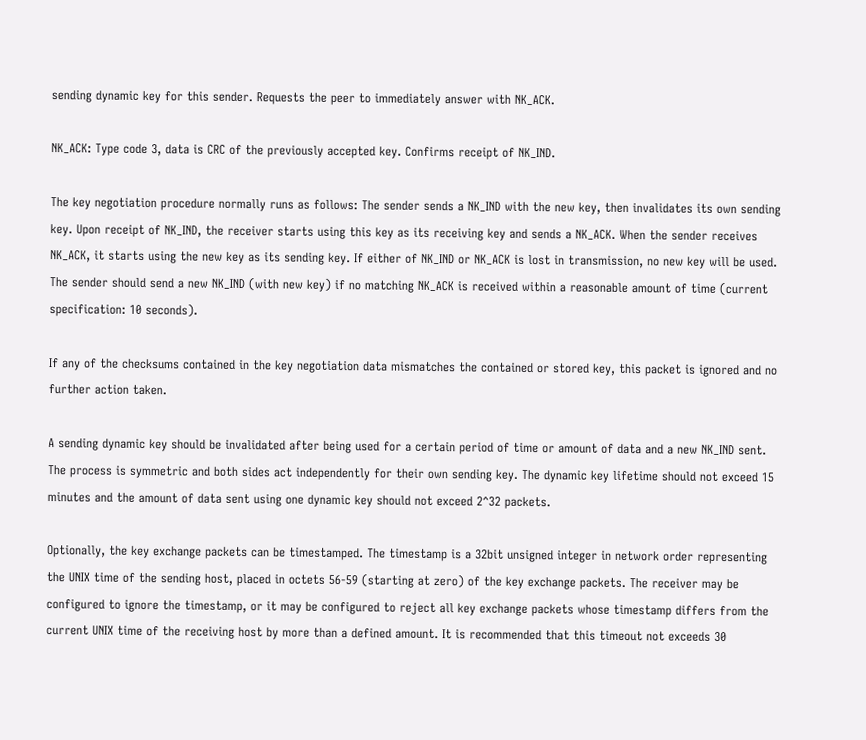sending dynamic key for this sender. Requests the peer to immediately answer with NK_ACK.

NK_ACK: Type code 3, data is CRC of the previously accepted key. Confirms receipt of NK_IND.

The key negotiation procedure normally runs as follows: The sender sends a NK_IND with the new key, then invalidates its own sending key. Upon receipt of NK_IND, the receiver starts using this key as its receiving key and sends a NK_ACK. When the sender receives NK_ACK, it starts using the new key as its sending key. If either of NK_IND or NK_ACK is lost in transmission, no new key will be used. The sender should send a new NK_IND (with new key) if no matching NK_ACK is received within a reasonable amount of time (current specification: 10 seconds).

If any of the checksums contained in the key negotiation data mismatches the contained or stored key, this packet is ignored and no further action taken.

A sending dynamic key should be invalidated after being used for a certain period of time or amount of data and a new NK_IND sent. The process is symmetric and both sides act independently for their own sending key. The dynamic key lifetime should not exceed 15 minutes and the amount of data sent using one dynamic key should not exceed 2^32 packets.

Optionally, the key exchange packets can be timestamped. The timestamp is a 32bit unsigned integer in network order representing the UNIX time of the sending host, placed in octets 56-59 (starting at zero) of the key exchange packets. The receiver may be configured to ignore the timestamp, or it may be configured to reject all key exchange packets whose timestamp differs from the current UNIX time of the receiving host by more than a defined amount. It is recommended that this timeout not exceeds 30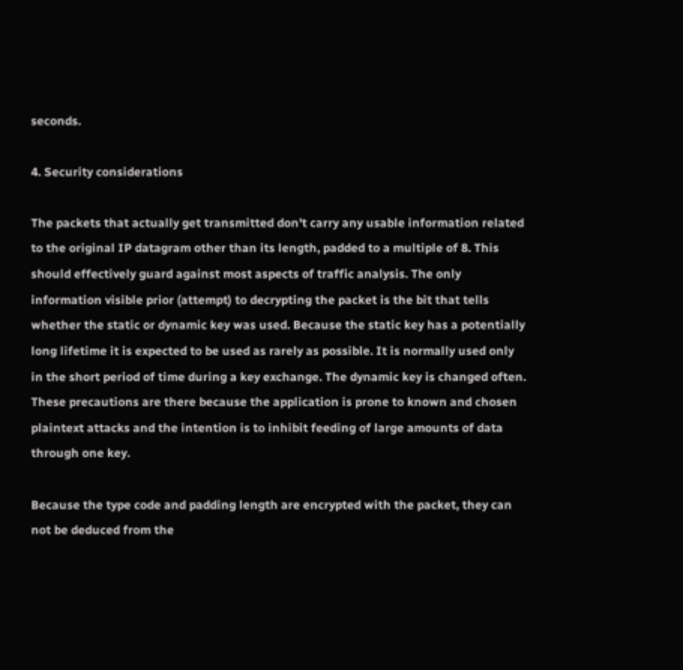seconds.

4. Security considerations

The packets that actually get transmitted don't carry any usable information related to the original IP datagram other than its length, padded to a multiple of 8. This should effectively guard against most aspects of traffic analysis. The only information visible prior (attempt) to decrypting the packet is the bit that tells whether the static or dynamic key was used. Because the static key has a potentially long lifetime it is expected to be used as rarely as possible. It is normally used only in the short period of time during a key exchange. The dynamic key is changed often. These precautions are there because the application is prone to known and chosen plaintext attacks and the intention is to inhibit feeding of large amounts of data through one key.

Because the type code and padding length are encrypted with the packet, they can not be deduced from the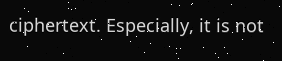ciphertext. Especially, it is not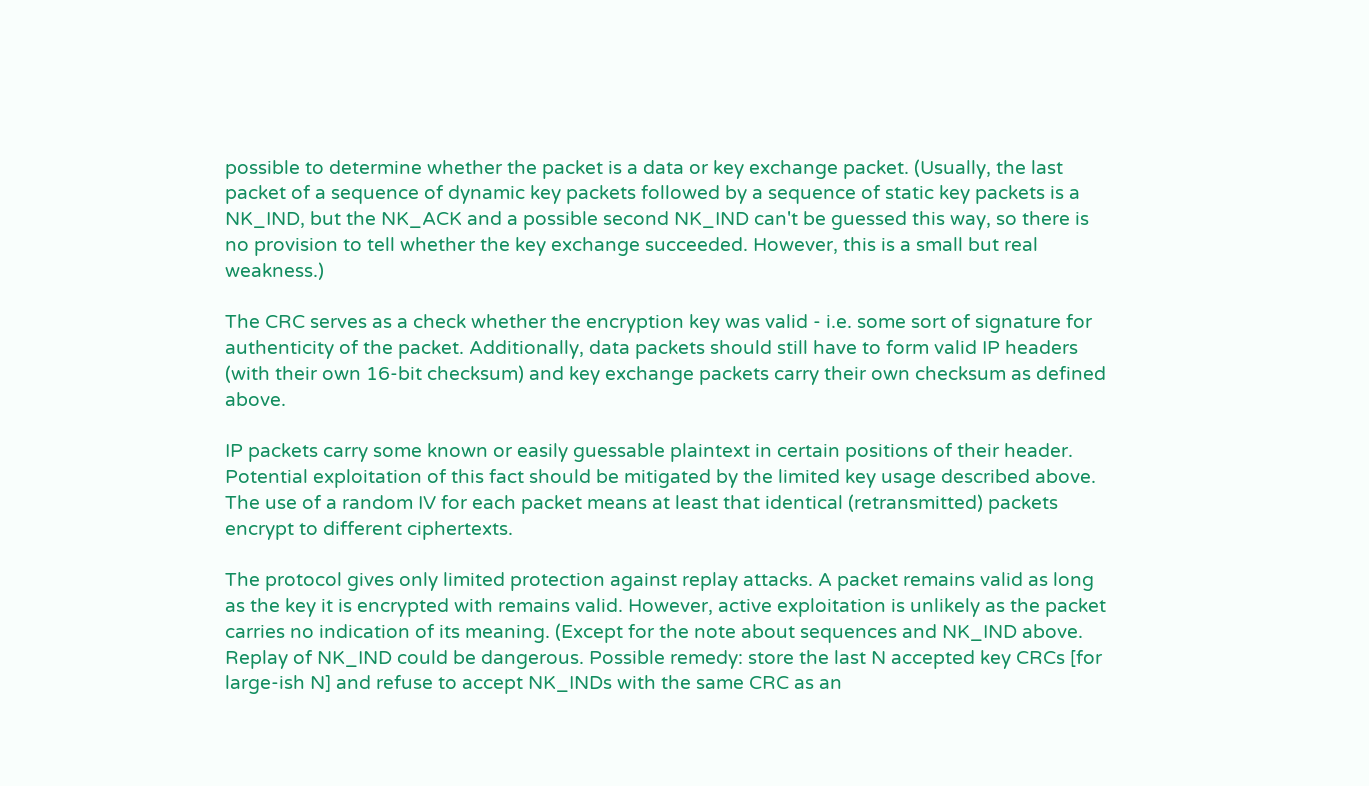possible to determine whether the packet is a data or key exchange packet. (Usually, the last packet of a sequence of dynamic key packets followed by a sequence of static key packets is a NK_IND, but the NK_ACK and a possible second NK_IND can't be guessed this way, so there is no provision to tell whether the key exchange succeeded. However, this is a small but real weakness.)

The CRC serves as a check whether the encryption key was valid - i.e. some sort of signature for authenticity of the packet. Additionally, data packets should still have to form valid IP headers (with their own 16-bit checksum) and key exchange packets carry their own checksum as defined above.

IP packets carry some known or easily guessable plaintext in certain positions of their header. Potential exploitation of this fact should be mitigated by the limited key usage described above. The use of a random IV for each packet means at least that identical (retransmitted) packets encrypt to different ciphertexts.

The protocol gives only limited protection against replay attacks. A packet remains valid as long as the key it is encrypted with remains valid. However, active exploitation is unlikely as the packet carries no indication of its meaning. (Except for the note about sequences and NK_IND above. Replay of NK_IND could be dangerous. Possible remedy: store the last N accepted key CRCs [for large-ish N] and refuse to accept NK_INDs with the same CRC as an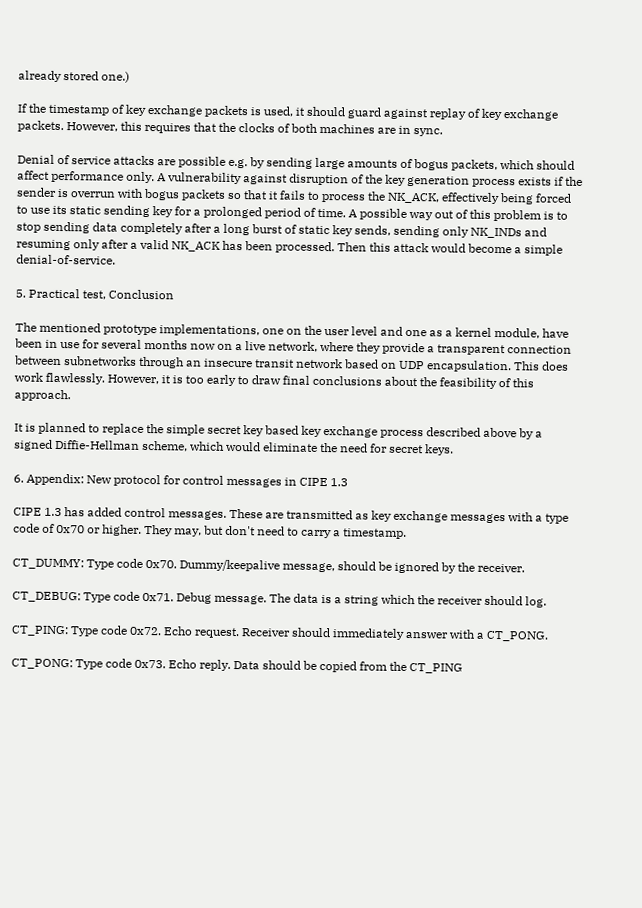already stored one.)

If the timestamp of key exchange packets is used, it should guard against replay of key exchange packets. However, this requires that the clocks of both machines are in sync.

Denial of service attacks are possible e.g. by sending large amounts of bogus packets, which should affect performance only. A vulnerability against disruption of the key generation process exists if the sender is overrun with bogus packets so that it fails to process the NK_ACK, effectively being forced to use its static sending key for a prolonged period of time. A possible way out of this problem is to stop sending data completely after a long burst of static key sends, sending only NK_INDs and resuming only after a valid NK_ACK has been processed. Then this attack would become a simple denial-of-service.

5. Practical test, Conclusion

The mentioned prototype implementations, one on the user level and one as a kernel module, have been in use for several months now on a live network, where they provide a transparent connection between subnetworks through an insecure transit network based on UDP encapsulation. This does work flawlessly. However, it is too early to draw final conclusions about the feasibility of this approach.

It is planned to replace the simple secret key based key exchange process described above by a signed Diffie-Hellman scheme, which would eliminate the need for secret keys.

6. Appendix: New protocol for control messages in CIPE 1.3

CIPE 1.3 has added control messages. These are transmitted as key exchange messages with a type code of 0x70 or higher. They may, but don't need to carry a timestamp.

CT_DUMMY: Type code 0x70. Dummy/keepalive message, should be ignored by the receiver.

CT_DEBUG: Type code 0x71. Debug message. The data is a string which the receiver should log.

CT_PING: Type code 0x72. Echo request. Receiver should immediately answer with a CT_PONG.

CT_PONG: Type code 0x73. Echo reply. Data should be copied from the CT_PING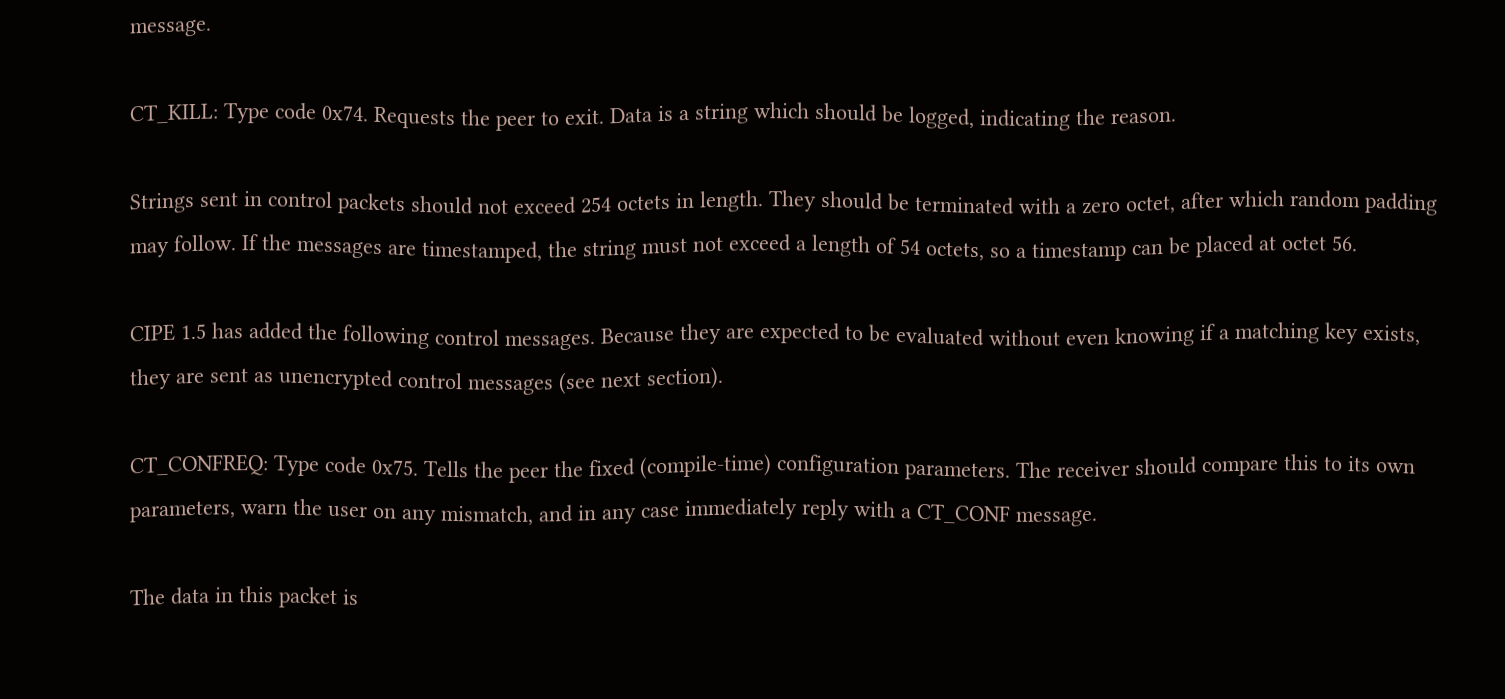message.

CT_KILL: Type code 0x74. Requests the peer to exit. Data is a string which should be logged, indicating the reason.

Strings sent in control packets should not exceed 254 octets in length. They should be terminated with a zero octet, after which random padding may follow. If the messages are timestamped, the string must not exceed a length of 54 octets, so a timestamp can be placed at octet 56.

CIPE 1.5 has added the following control messages. Because they are expected to be evaluated without even knowing if a matching key exists, they are sent as unencrypted control messages (see next section).

CT_CONFREQ: Type code 0x75. Tells the peer the fixed (compile-time) configuration parameters. The receiver should compare this to its own parameters, warn the user on any mismatch, and in any case immediately reply with a CT_CONF message.

The data in this packet is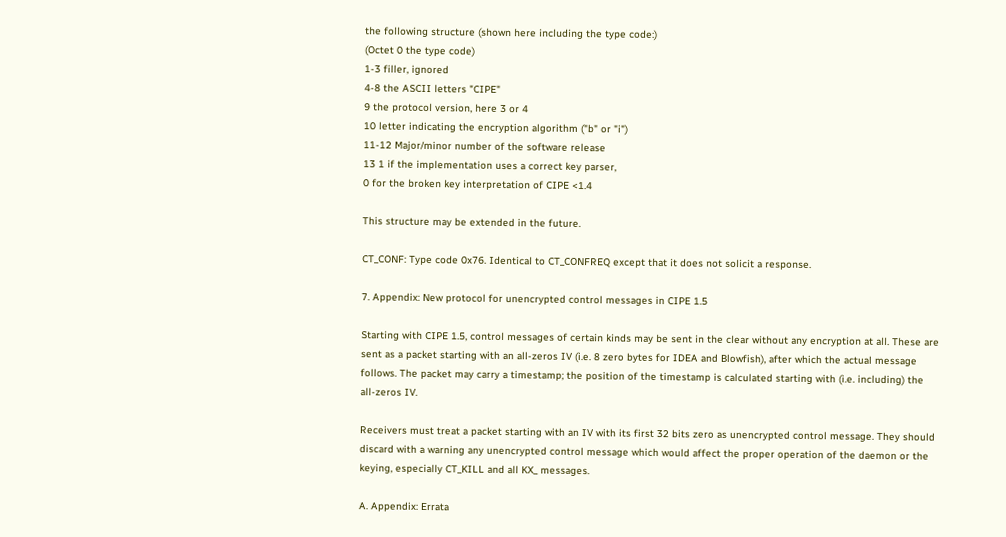the following structure (shown here including the type code:)
(Octet 0 the type code)
1-3 filler, ignored
4-8 the ASCII letters "CIPE"
9 the protocol version, here 3 or 4
10 letter indicating the encryption algorithm ("b" or "i")
11-12 Major/minor number of the software release
13 1 if the implementation uses a correct key parser,
0 for the broken key interpretation of CIPE <1.4

This structure may be extended in the future.

CT_CONF: Type code 0x76. Identical to CT_CONFREQ except that it does not solicit a response.

7. Appendix: New protocol for unencrypted control messages in CIPE 1.5

Starting with CIPE 1.5, control messages of certain kinds may be sent in the clear without any encryption at all. These are sent as a packet starting with an all-zeros IV (i.e. 8 zero bytes for IDEA and Blowfish), after which the actual message follows. The packet may carry a timestamp; the position of the timestamp is calculated starting with (i.e. including) the all-zeros IV.

Receivers must treat a packet starting with an IV with its first 32 bits zero as unencrypted control message. They should discard with a warning any unencrypted control message which would affect the proper operation of the daemon or the keying, especially CT_KILL and all KX_ messages.

A. Appendix: Errata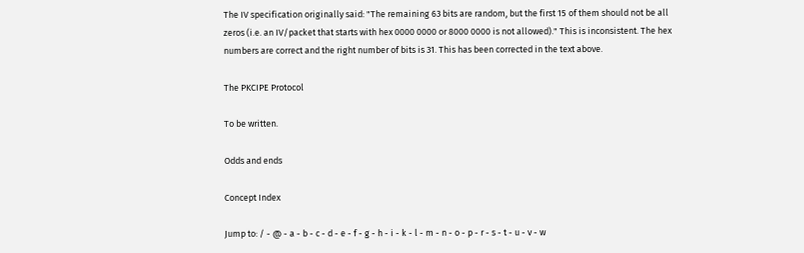The IV specification originally said: "The remaining 63 bits are random, but the first 15 of them should not be all zeros (i.e. an IV/packet that starts with hex 0000 0000 or 8000 0000 is not allowed)." This is inconsistent. The hex numbers are correct and the right number of bits is 31. This has been corrected in the text above.

The PKCIPE Protocol

To be written.

Odds and ends

Concept Index

Jump to: / - @ - a - b - c - d - e - f - g - h - i - k - l - m - n - o - p - r - s - t - u - v - w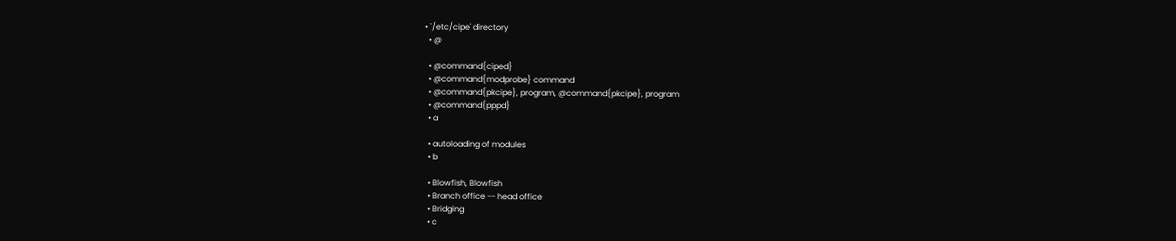• `/etc/cipe' directory
  • @

  • @command{ciped}
  • @command{modprobe} command
  • @command{pkcipe}, program, @command{pkcipe}, program
  • @command{pppd}
  • a

  • autoloading of modules
  • b

  • Blowfish, Blowfish
  • Branch office -- head office
  • Bridging
  • c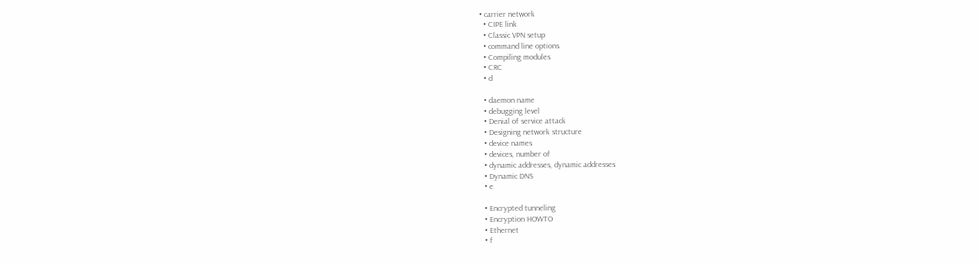• carrier network
  • CIPE link
  • Classic VPN setup
  • command line options
  • Compiling modules
  • CRC
  • d

  • daemon name
  • debugging level
  • Denial of service attack
  • Designing network structure
  • device names
  • devices, number of
  • dynamic addresses, dynamic addresses
  • Dynamic DNS
  • e

  • Encrypted tunneling
  • Encryption HOWTO
  • Ethernet
  • f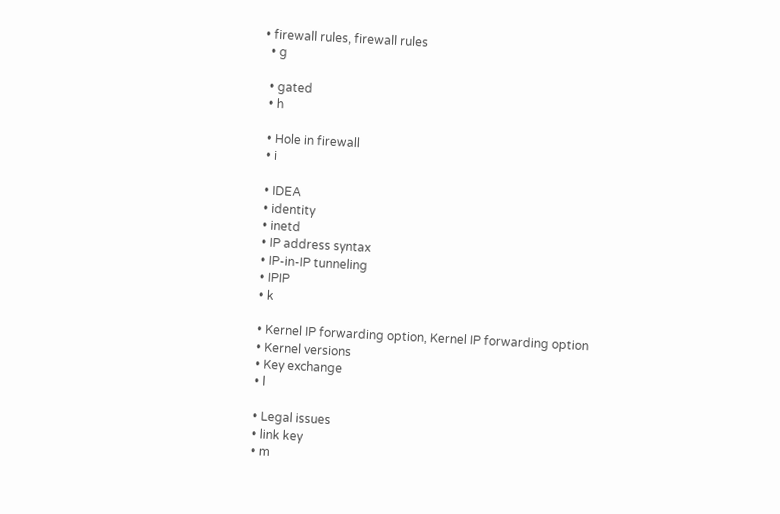• firewall rules, firewall rules
  • g

  • gated
  • h

  • Hole in firewall
  • i

  • IDEA
  • identity
  • inetd
  • IP address syntax
  • IP-in-IP tunneling
  • IPIP
  • k

  • Kernel IP forwarding option, Kernel IP forwarding option
  • Kernel versions
  • Key exchange
  • l

  • Legal issues
  • link key
  • m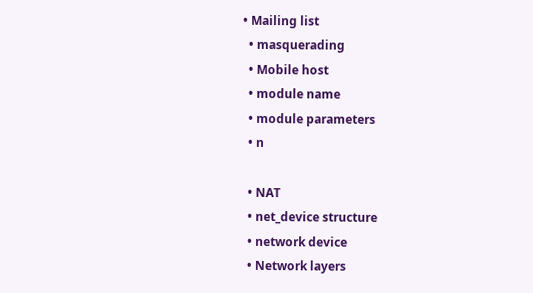• Mailing list
  • masquerading
  • Mobile host
  • module name
  • module parameters
  • n

  • NAT
  • net_device structure
  • network device
  • Network layers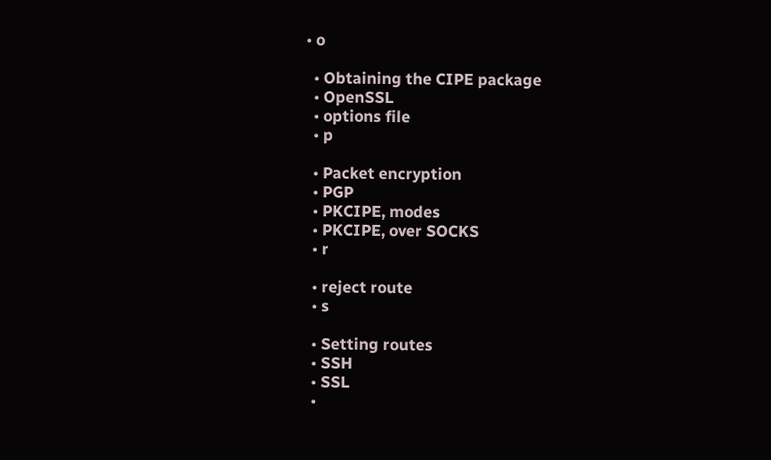• o

  • Obtaining the CIPE package
  • OpenSSL
  • options file
  • p

  • Packet encryption
  • PGP
  • PKCIPE, modes
  • PKCIPE, over SOCKS
  • r

  • reject route
  • s

  • Setting routes
  • SSH
  • SSL
  •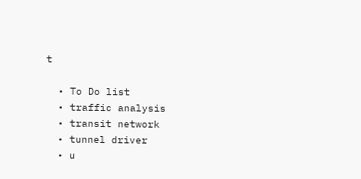t

  • To Do list
  • traffic analysis
  • transit network
  • tunnel driver
  • u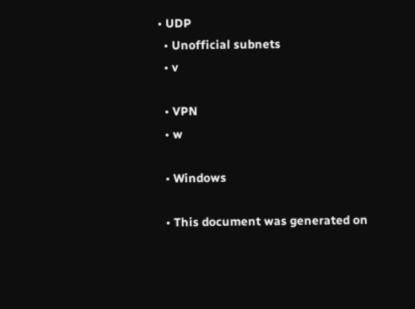• UDP
  • Unofficial subnets
  • v

  • VPN
  • w

  • Windows

  • This document was generated on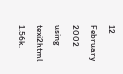12 February 2002 using texi2html 1.56k.